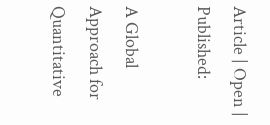Article | Open | Published:

A Global Approach for Quantitative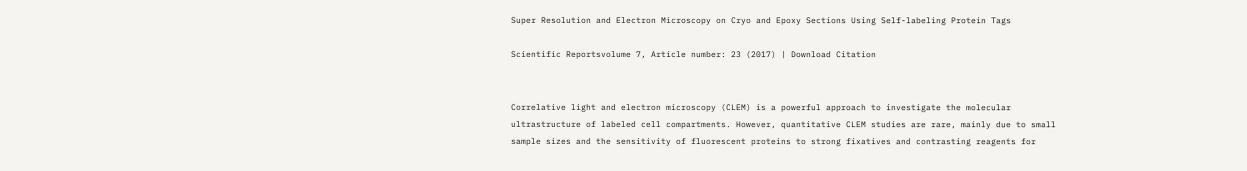Super Resolution and Electron Microscopy on Cryo and Epoxy Sections Using Self-labeling Protein Tags

Scientific Reportsvolume 7, Article number: 23 (2017) | Download Citation


Correlative light and electron microscopy (CLEM) is a powerful approach to investigate the molecular ultrastructure of labeled cell compartments. However, quantitative CLEM studies are rare, mainly due to small sample sizes and the sensitivity of fluorescent proteins to strong fixatives and contrasting reagents for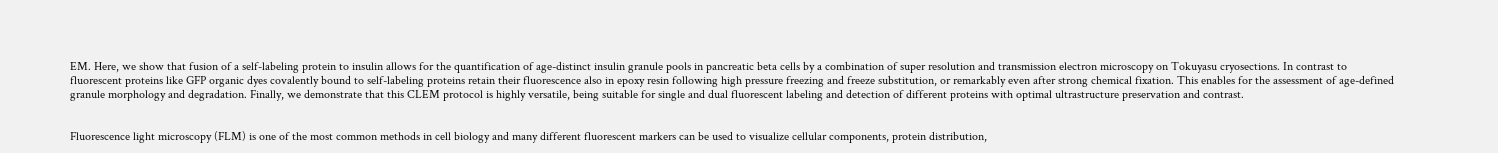EM. Here, we show that fusion of a self-labeling protein to insulin allows for the quantification of age-distinct insulin granule pools in pancreatic beta cells by a combination of super resolution and transmission electron microscopy on Tokuyasu cryosections. In contrast to fluorescent proteins like GFP organic dyes covalently bound to self-labeling proteins retain their fluorescence also in epoxy resin following high pressure freezing and freeze substitution, or remarkably even after strong chemical fixation. This enables for the assessment of age-defined granule morphology and degradation. Finally, we demonstrate that this CLEM protocol is highly versatile, being suitable for single and dual fluorescent labeling and detection of different proteins with optimal ultrastructure preservation and contrast.


Fluorescence light microscopy (FLM) is one of the most common methods in cell biology and many different fluorescent markers can be used to visualize cellular components, protein distribution,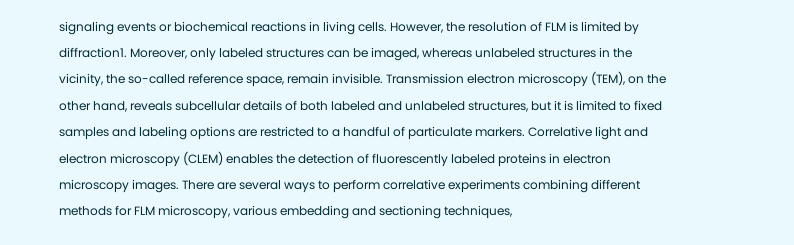signaling events or biochemical reactions in living cells. However, the resolution of FLM is limited by diffraction1. Moreover, only labeled structures can be imaged, whereas unlabeled structures in the vicinity, the so-called reference space, remain invisible. Transmission electron microscopy (TEM), on the other hand, reveals subcellular details of both labeled and unlabeled structures, but it is limited to fixed samples and labeling options are restricted to a handful of particulate markers. Correlative light and electron microscopy (CLEM) enables the detection of fluorescently labeled proteins in electron microscopy images. There are several ways to perform correlative experiments combining different methods for FLM microscopy, various embedding and sectioning techniques,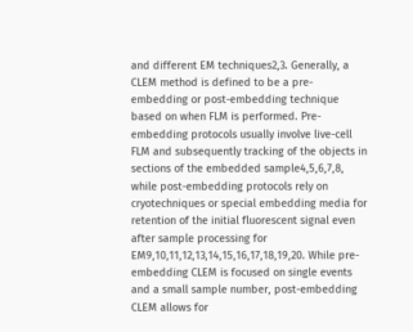and different EM techniques2,3. Generally, a CLEM method is defined to be a pre-embedding or post-embedding technique based on when FLM is performed. Pre-embedding protocols usually involve live-cell FLM and subsequently tracking of the objects in sections of the embedded sample4,5,6,7,8, while post-embedding protocols rely on cryotechniques or special embedding media for retention of the initial fluorescent signal even after sample processing for EM9,10,11,12,13,14,15,16,17,18,19,20. While pre-embedding CLEM is focused on single events and a small sample number, post-embedding CLEM allows for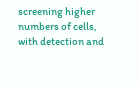screening higher numbers of cells, with detection and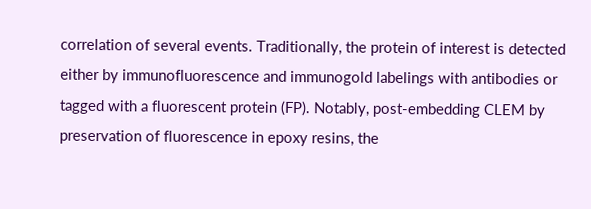correlation of several events. Traditionally, the protein of interest is detected either by immunofluorescence and immunogold labelings with antibodies or tagged with a fluorescent protein (FP). Notably, post-embedding CLEM by preservation of fluorescence in epoxy resins, the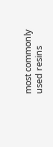most commonly used resins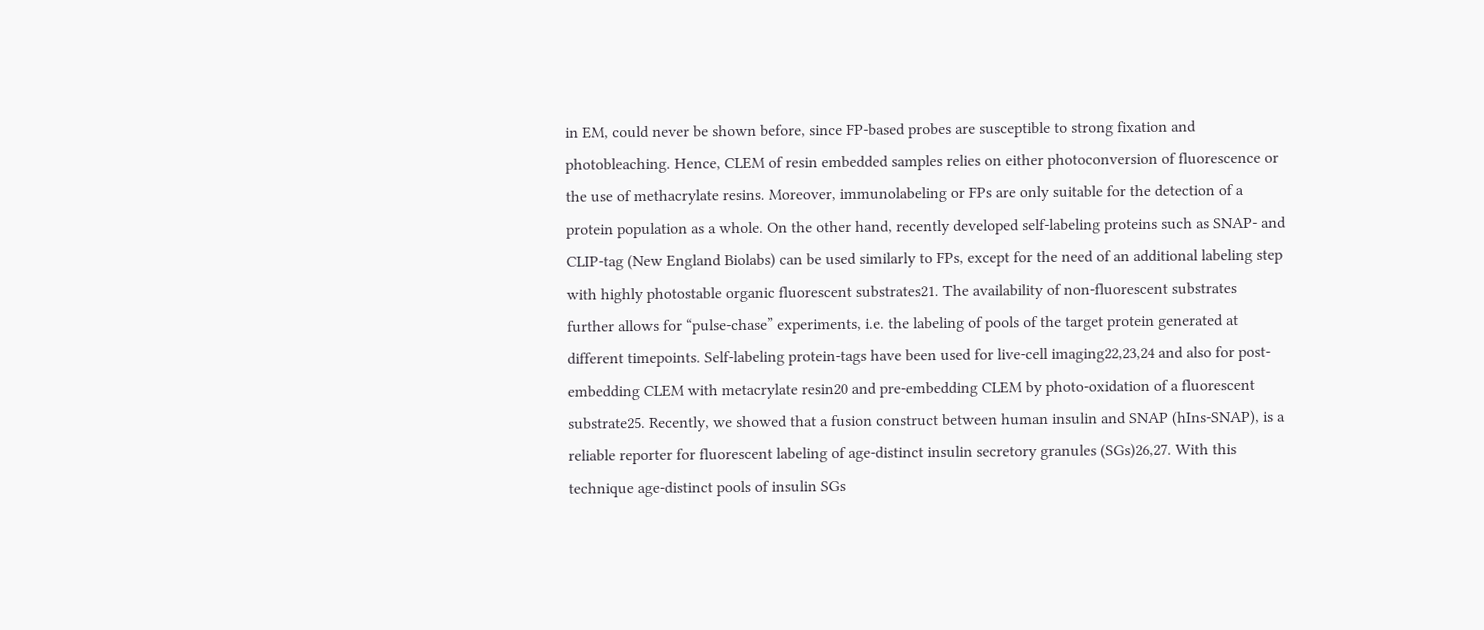in EM, could never be shown before, since FP-based probes are susceptible to strong fixation and photobleaching. Hence, CLEM of resin embedded samples relies on either photoconversion of fluorescence or the use of methacrylate resins. Moreover, immunolabeling or FPs are only suitable for the detection of a protein population as a whole. On the other hand, recently developed self-labeling proteins such as SNAP- and CLIP-tag (New England Biolabs) can be used similarly to FPs, except for the need of an additional labeling step with highly photostable organic fluorescent substrates21. The availability of non-fluorescent substrates further allows for “pulse-chase” experiments, i.e. the labeling of pools of the target protein generated at different timepoints. Self-labeling protein-tags have been used for live-cell imaging22,23,24 and also for post-embedding CLEM with metacrylate resin20 and pre-embedding CLEM by photo-oxidation of a fluorescent substrate25. Recently, we showed that a fusion construct between human insulin and SNAP (hIns-SNAP), is a reliable reporter for fluorescent labeling of age-distinct insulin secretory granules (SGs)26,27. With this technique age-distinct pools of insulin SGs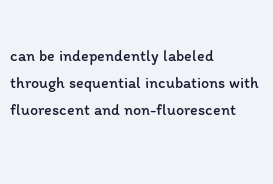can be independently labeled through sequential incubations with fluorescent and non-fluorescent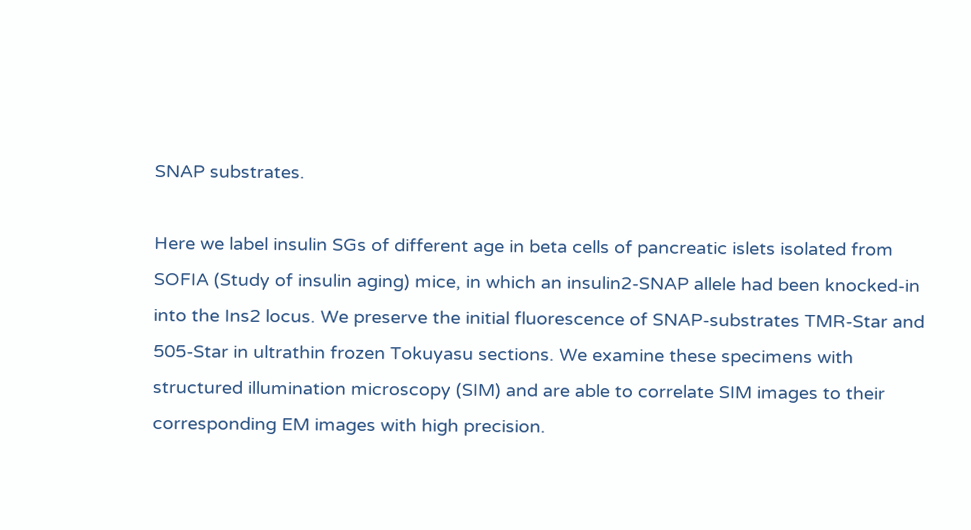SNAP substrates.

Here we label insulin SGs of different age in beta cells of pancreatic islets isolated from SOFIA (Study of insulin aging) mice, in which an insulin2-SNAP allele had been knocked-in into the Ins2 locus. We preserve the initial fluorescence of SNAP-substrates TMR-Star and 505-Star in ultrathin frozen Tokuyasu sections. We examine these specimens with structured illumination microscopy (SIM) and are able to correlate SIM images to their corresponding EM images with high precision.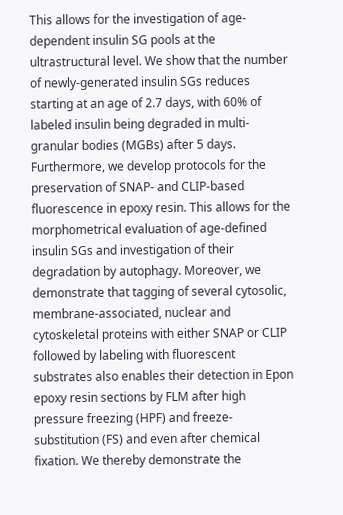This allows for the investigation of age-dependent insulin SG pools at the ultrastructural level. We show that the number of newly-generated insulin SGs reduces starting at an age of 2.7 days, with 60% of labeled insulin being degraded in multi-granular bodies (MGBs) after 5 days. Furthermore, we develop protocols for the preservation of SNAP- and CLIP-based fluorescence in epoxy resin. This allows for the morphometrical evaluation of age-defined insulin SGs and investigation of their degradation by autophagy. Moreover, we demonstrate that tagging of several cytosolic, membrane-associated, nuclear and cytoskeletal proteins with either SNAP or CLIP followed by labeling with fluorescent substrates also enables their detection in Epon epoxy resin sections by FLM after high pressure freezing (HPF) and freeze-substitution (FS) and even after chemical fixation. We thereby demonstrate the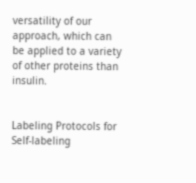versatility of our approach, which can be applied to a variety of other proteins than insulin.


Labeling Protocols for Self-labeling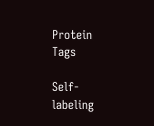Protein Tags

Self-labeling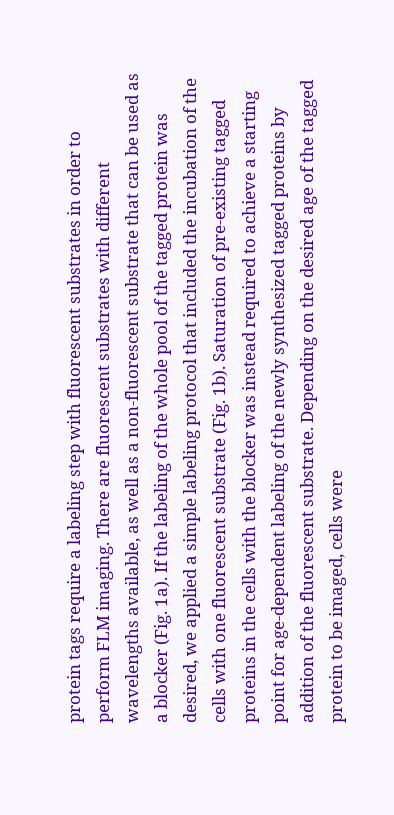protein tags require a labeling step with fluorescent substrates in order to perform FLM imaging. There are fluorescent substrates with different wavelengths available, as well as a non-fluorescent substrate that can be used as a blocker (Fig. 1a). If the labeling of the whole pool of the tagged protein was desired, we applied a simple labeling protocol that included the incubation of the cells with one fluorescent substrate (Fig. 1b). Saturation of pre-existing tagged proteins in the cells with the blocker was instead required to achieve a starting point for age-dependent labeling of the newly synthesized tagged proteins by addition of the fluorescent substrate. Depending on the desired age of the tagged protein to be imaged, cells were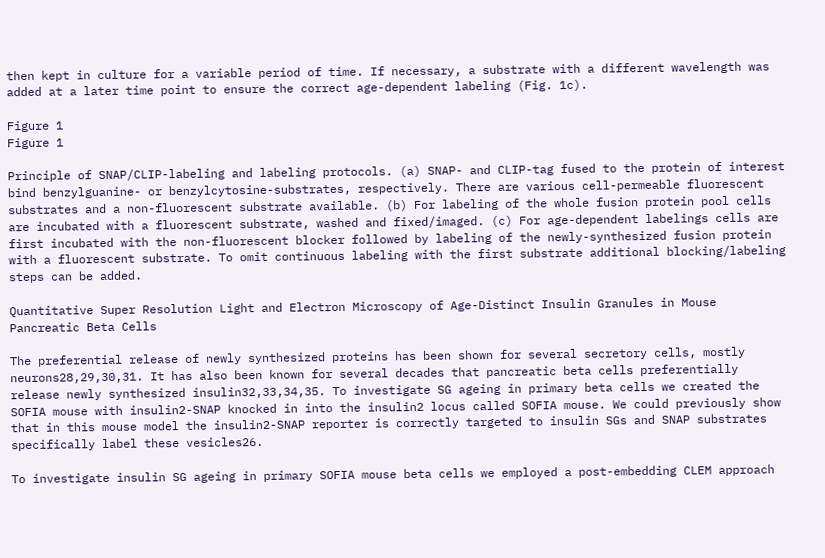then kept in culture for a variable period of time. If necessary, a substrate with a different wavelength was added at a later time point to ensure the correct age-dependent labeling (Fig. 1c).

Figure 1
Figure 1

Principle of SNAP/CLIP-labeling and labeling protocols. (a) SNAP- and CLIP-tag fused to the protein of interest bind benzylguanine- or benzylcytosine-substrates, respectively. There are various cell-permeable fluorescent substrates and a non-fluorescent substrate available. (b) For labeling of the whole fusion protein pool cells are incubated with a fluorescent substrate, washed and fixed/imaged. (c) For age-dependent labelings cells are first incubated with the non-fluorescent blocker followed by labeling of the newly-synthesized fusion protein with a fluorescent substrate. To omit continuous labeling with the first substrate additional blocking/labeling steps can be added.

Quantitative Super Resolution Light and Electron Microscopy of Age-Distinct Insulin Granules in Mouse Pancreatic Beta Cells

The preferential release of newly synthesized proteins has been shown for several secretory cells, mostly neurons28,29,30,31. It has also been known for several decades that pancreatic beta cells preferentially release newly synthesized insulin32,33,34,35. To investigate SG ageing in primary beta cells we created the SOFIA mouse with insulin2-SNAP knocked in into the insulin2 locus called SOFIA mouse. We could previously show that in this mouse model the insulin2-SNAP reporter is correctly targeted to insulin SGs and SNAP substrates specifically label these vesicles26.

To investigate insulin SG ageing in primary SOFIA mouse beta cells we employed a post-embedding CLEM approach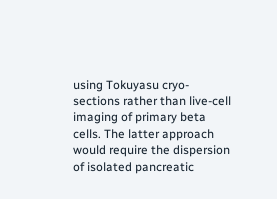using Tokuyasu cryo-sections rather than live-cell imaging of primary beta cells. The latter approach would require the dispersion of isolated pancreatic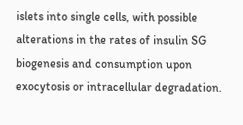islets into single cells, with possible alterations in the rates of insulin SG biogenesis and consumption upon exocytosis or intracellular degradation.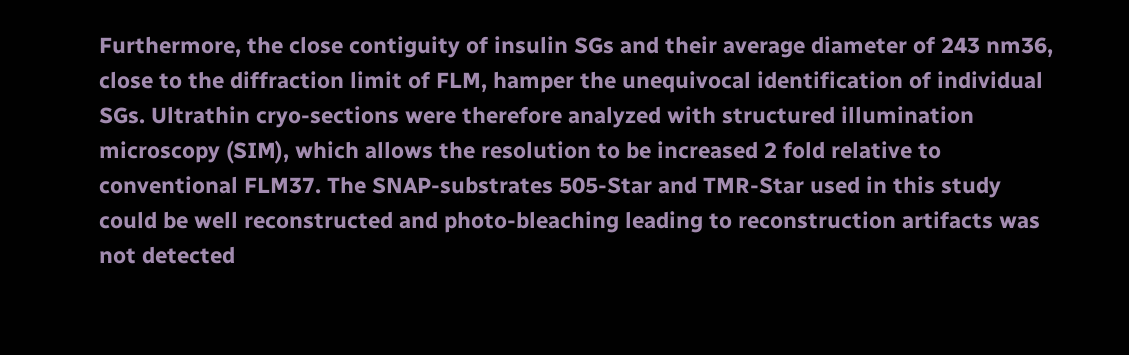Furthermore, the close contiguity of insulin SGs and their average diameter of 243 nm36, close to the diffraction limit of FLM, hamper the unequivocal identification of individual SGs. Ultrathin cryo-sections were therefore analyzed with structured illumination microscopy (SIM), which allows the resolution to be increased 2 fold relative to conventional FLM37. The SNAP-substrates 505-Star and TMR-Star used in this study could be well reconstructed and photo-bleaching leading to reconstruction artifacts was not detected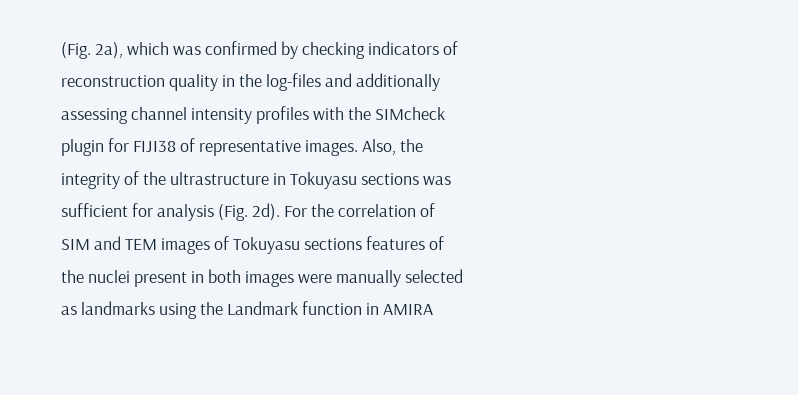(Fig. 2a), which was confirmed by checking indicators of reconstruction quality in the log-files and additionally assessing channel intensity profiles with the SIMcheck plugin for FIJI38 of representative images. Also, the integrity of the ultrastructure in Tokuyasu sections was sufficient for analysis (Fig. 2d). For the correlation of SIM and TEM images of Tokuyasu sections features of the nuclei present in both images were manually selected as landmarks using the Landmark function in AMIRA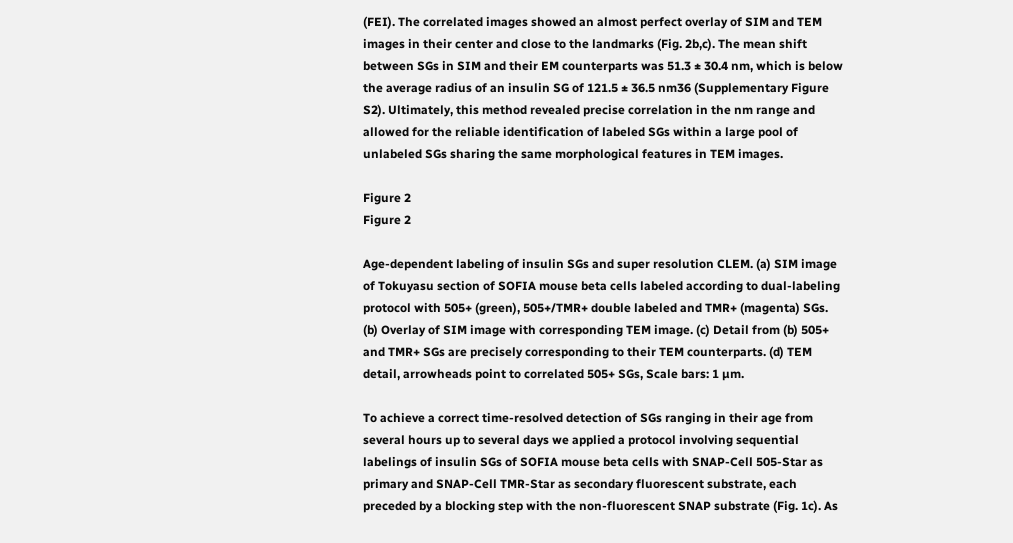(FEI). The correlated images showed an almost perfect overlay of SIM and TEM images in their center and close to the landmarks (Fig. 2b,c). The mean shift between SGs in SIM and their EM counterparts was 51.3 ± 30.4 nm, which is below the average radius of an insulin SG of 121.5 ± 36.5 nm36 (Supplementary Figure S2). Ultimately, this method revealed precise correlation in the nm range and allowed for the reliable identification of labeled SGs within a large pool of unlabeled SGs sharing the same morphological features in TEM images.

Figure 2
Figure 2

Age-dependent labeling of insulin SGs and super resolution CLEM. (a) SIM image of Tokuyasu section of SOFIA mouse beta cells labeled according to dual-labeling protocol with 505+ (green), 505+/TMR+ double labeled and TMR+ (magenta) SGs. (b) Overlay of SIM image with corresponding TEM image. (c) Detail from (b) 505+ and TMR+ SGs are precisely corresponding to their TEM counterparts. (d) TEM detail, arrowheads point to correlated 505+ SGs, Scale bars: 1 µm.

To achieve a correct time-resolved detection of SGs ranging in their age from several hours up to several days we applied a protocol involving sequential labelings of insulin SGs of SOFIA mouse beta cells with SNAP-Cell 505-Star as primary and SNAP-Cell TMR-Star as secondary fluorescent substrate, each preceded by a blocking step with the non-fluorescent SNAP substrate (Fig. 1c). As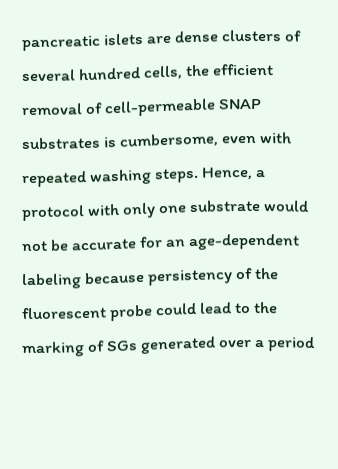pancreatic islets are dense clusters of several hundred cells, the efficient removal of cell-permeable SNAP substrates is cumbersome, even with repeated washing steps. Hence, a protocol with only one substrate would not be accurate for an age-dependent labeling because persistency of the fluorescent probe could lead to the marking of SGs generated over a period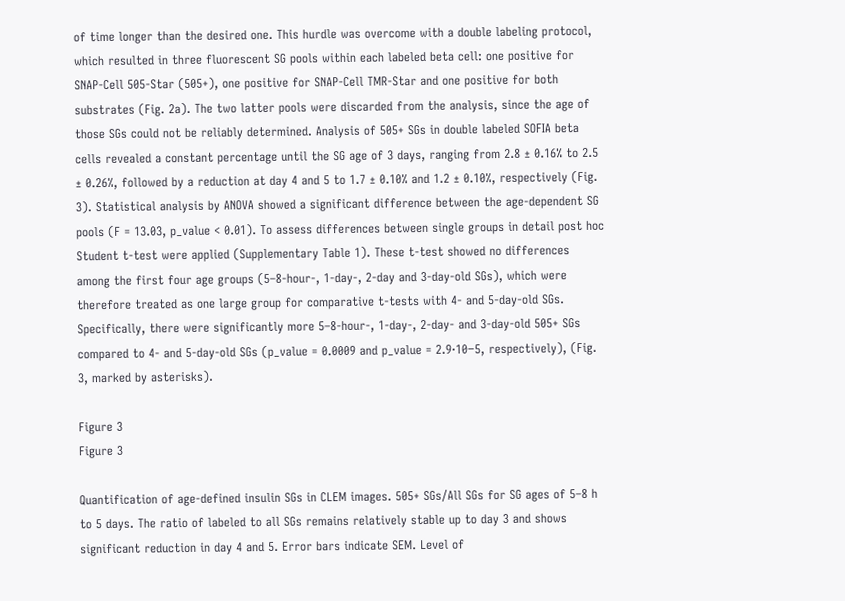of time longer than the desired one. This hurdle was overcome with a double labeling protocol, which resulted in three fluorescent SG pools within each labeled beta cell: one positive for SNAP-Cell 505-Star (505+), one positive for SNAP-Cell TMR-Star and one positive for both substrates (Fig. 2a). The two latter pools were discarded from the analysis, since the age of those SGs could not be reliably determined. Analysis of 505+ SGs in double labeled SOFIA beta cells revealed a constant percentage until the SG age of 3 days, ranging from 2.8 ± 0.16% to 2.5 ± 0.26%, followed by a reduction at day 4 and 5 to 1.7 ± 0.10% and 1.2 ± 0.10%, respectively (Fig. 3). Statistical analysis by ANOVA showed a significant difference between the age-dependent SG pools (F = 13.03, p_value < 0.01). To assess differences between single groups in detail post hoc Student t-test were applied (Supplementary Table 1). These t-test showed no differences among the first four age groups (5–8-hour-, 1-day-, 2-day and 3-day-old SGs), which were therefore treated as one large group for comparative t-tests with 4- and 5-day-old SGs. Specifically, there were significantly more 5–8-hour-, 1-day-, 2-day- and 3-day-old 505+ SGs compared to 4- and 5-day-old SGs (p_value = 0.0009 and p_value = 2.9·10−5, respectively), (Fig. 3, marked by asterisks).

Figure 3
Figure 3

Quantification of age-defined insulin SGs in CLEM images. 505+ SGs/All SGs for SG ages of 5–8 h to 5 days. The ratio of labeled to all SGs remains relatively stable up to day 3 and shows significant reduction in day 4 and 5. Error bars indicate SEM. Level of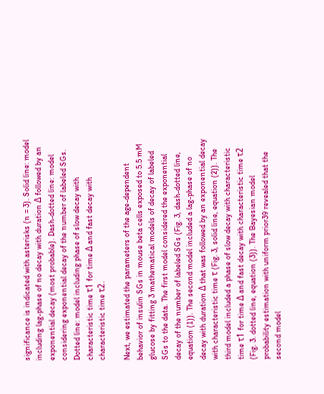significance is indicated with asterisks (n = 3). Solid line: model including lag-phase of no decay with duration Δ followed by an exponential decay (most probable). Dash-dotted line: model considering exponential decay of the number of labeled SGs. Dotted line: model including phase of slow decay with characteristic time τ1 for time Δ and fast decay with characteristic time τ2.

Next, we estimated the parameters of the age-dependent behavior of insulin SGs in mouse beta cells exposed to 5.5 mM glucose by fitting 3 mathematical models of decay of labeled SGs to the data. The first model considered the exponential decay of the number of labeled SGs (Fig. 3, dash-dotted line, equation (1)). The second model included a lag-phase of no decay with duration Δ that was followed by an exponential decay with characteristic time τ (Fig. 3, solid line, equation (2)). The third model included a phase of slow decay with characteristic time τ1 for time Δ and fast decay with characteristic time τ2 (Fig. 3. dotted line, equation (3)). The Bayesian model probability estimation with uniform prior39 revealed that the second model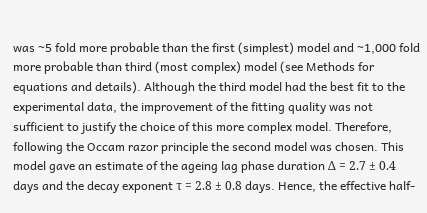was ~5 fold more probable than the first (simplest) model and ~1,000 fold more probable than third (most complex) model (see Methods for equations and details). Although the third model had the best fit to the experimental data, the improvement of the fitting quality was not sufficient to justify the choice of this more complex model. Therefore, following the Occam razor principle the second model was chosen. This model gave an estimate of the ageing lag phase duration Δ = 2.7 ± 0.4 days and the decay exponent τ = 2.8 ± 0.8 days. Hence, the effective half-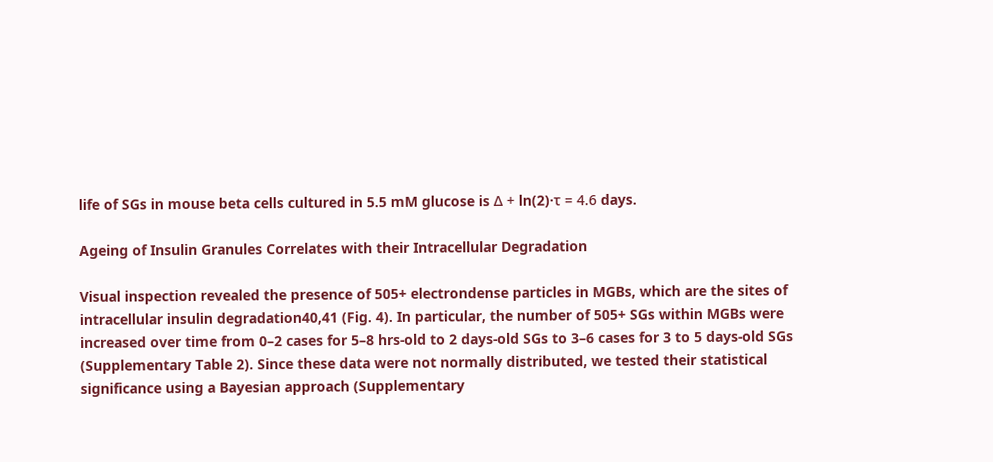life of SGs in mouse beta cells cultured in 5.5 mM glucose is Δ + ln(2)·τ = 4.6 days.

Ageing of Insulin Granules Correlates with their Intracellular Degradation

Visual inspection revealed the presence of 505+ electrondense particles in MGBs, which are the sites of intracellular insulin degradation40,41 (Fig. 4). In particular, the number of 505+ SGs within MGBs were increased over time from 0–2 cases for 5–8 hrs-old to 2 days-old SGs to 3–6 cases for 3 to 5 days-old SGs (Supplementary Table 2). Since these data were not normally distributed, we tested their statistical significance using a Bayesian approach (Supplementary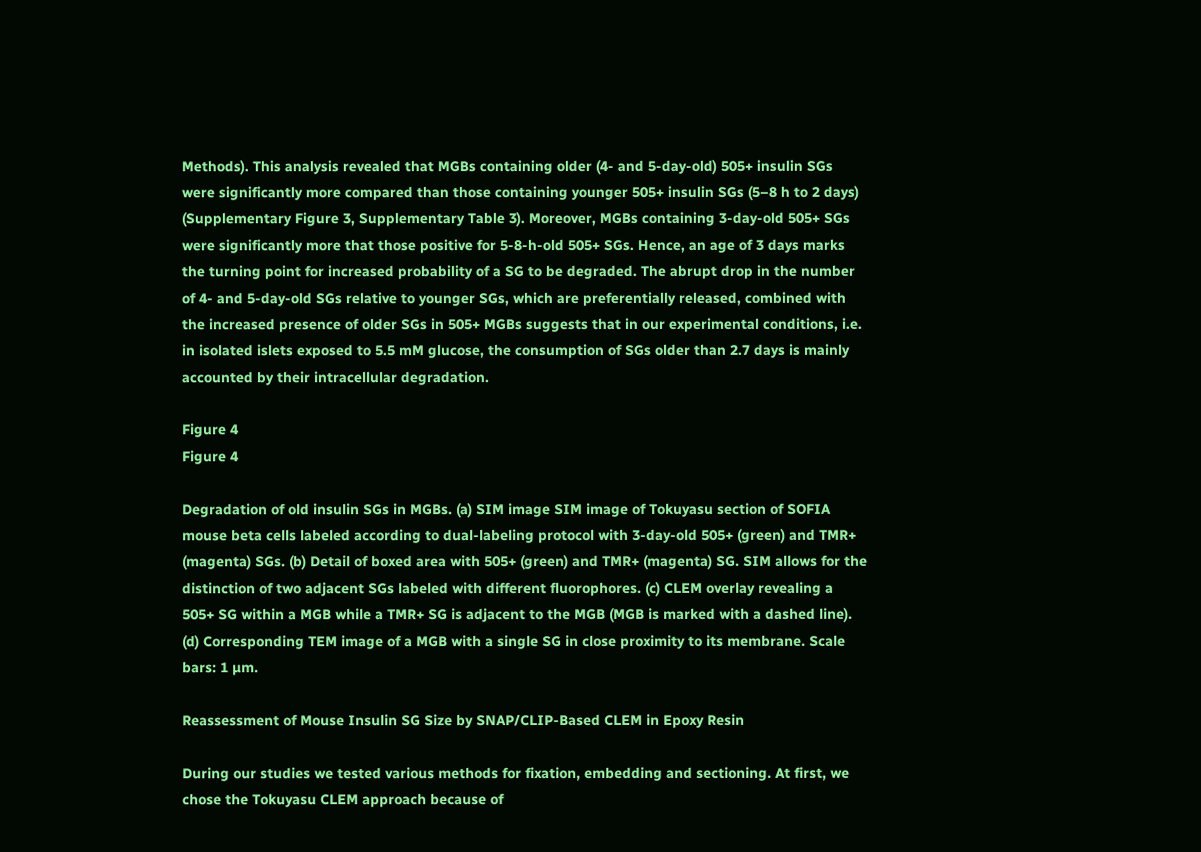Methods). This analysis revealed that MGBs containing older (4- and 5-day-old) 505+ insulin SGs were significantly more compared than those containing younger 505+ insulin SGs (5–8 h to 2 days) (Supplementary Figure 3, Supplementary Table 3). Moreover, MGBs containing 3-day-old 505+ SGs were significantly more that those positive for 5-8-h-old 505+ SGs. Hence, an age of 3 days marks the turning point for increased probability of a SG to be degraded. The abrupt drop in the number of 4- and 5-day-old SGs relative to younger SGs, which are preferentially released, combined with the increased presence of older SGs in 505+ MGBs suggests that in our experimental conditions, i.e. in isolated islets exposed to 5.5 mM glucose, the consumption of SGs older than 2.7 days is mainly accounted by their intracellular degradation.

Figure 4
Figure 4

Degradation of old insulin SGs in MGBs. (a) SIM image SIM image of Tokuyasu section of SOFIA mouse beta cells labeled according to dual-labeling protocol with 3-day-old 505+ (green) and TMR+ (magenta) SGs. (b) Detail of boxed area with 505+ (green) and TMR+ (magenta) SG. SIM allows for the distinction of two adjacent SGs labeled with different fluorophores. (c) CLEM overlay revealing a 505+ SG within a MGB while a TMR+ SG is adjacent to the MGB (MGB is marked with a dashed line). (d) Corresponding TEM image of a MGB with a single SG in close proximity to its membrane. Scale bars: 1 µm.

Reassessment of Mouse Insulin SG Size by SNAP/CLIP-Based CLEM in Epoxy Resin

During our studies we tested various methods for fixation, embedding and sectioning. At first, we chose the Tokuyasu CLEM approach because of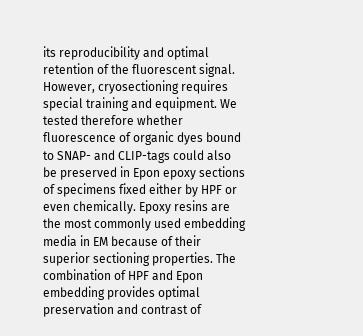its reproducibility and optimal retention of the fluorescent signal. However, cryosectioning requires special training and equipment. We tested therefore whether fluorescence of organic dyes bound to SNAP- and CLIP-tags could also be preserved in Epon epoxy sections of specimens fixed either by HPF or even chemically. Epoxy resins are the most commonly used embedding media in EM because of their superior sectioning properties. The combination of HPF and Epon embedding provides optimal preservation and contrast of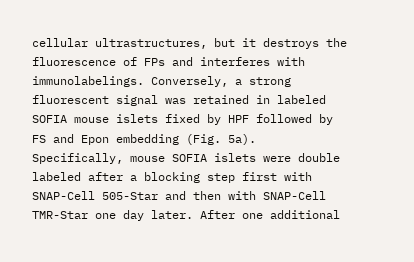cellular ultrastructures, but it destroys the fluorescence of FPs and interferes with immunolabelings. Conversely, a strong fluorescent signal was retained in labeled SOFIA mouse islets fixed by HPF followed by FS and Epon embedding (Fig. 5a). Specifically, mouse SOFIA islets were double labeled after a blocking step first with SNAP-Cell 505-Star and then with SNAP-Cell TMR-Star one day later. After one additional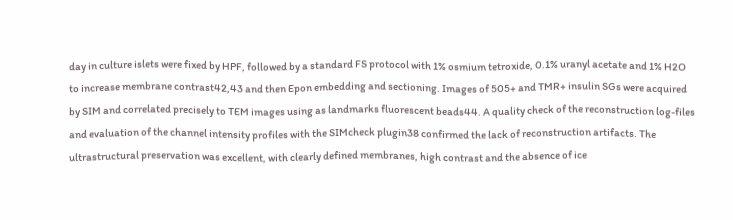day in culture islets were fixed by HPF, followed by a standard FS protocol with 1% osmium tetroxide, 0.1% uranyl acetate and 1% H2O to increase membrane contrast42,43 and then Epon embedding and sectioning. Images of 505+ and TMR+ insulin SGs were acquired by SIM and correlated precisely to TEM images using as landmarks fluorescent beads44. A quality check of the reconstruction log-files and evaluation of the channel intensity profiles with the SIMcheck plugin38 confirmed the lack of reconstruction artifacts. The ultrastructural preservation was excellent, with clearly defined membranes, high contrast and the absence of ice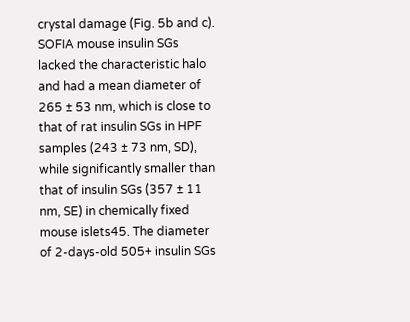crystal damage (Fig. 5b and c). SOFIA mouse insulin SGs lacked the characteristic halo and had a mean diameter of 265 ± 53 nm, which is close to that of rat insulin SGs in HPF samples (243 ± 73 nm, SD), while significantly smaller than that of insulin SGs (357 ± 11 nm, SE) in chemically fixed mouse islets45. The diameter of 2-days-old 505+ insulin SGs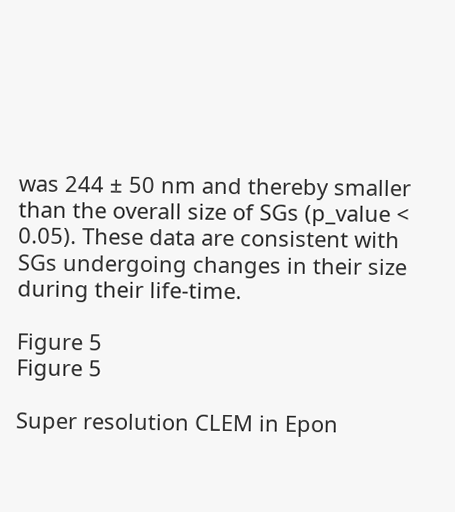was 244 ± 50 nm and thereby smaller than the overall size of SGs (p_value < 0.05). These data are consistent with SGs undergoing changes in their size during their life-time.

Figure 5
Figure 5

Super resolution CLEM in Epon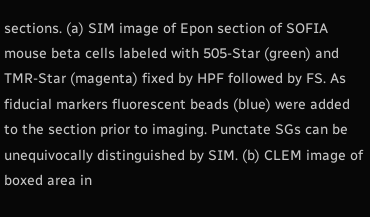sections. (a) SIM image of Epon section of SOFIA mouse beta cells labeled with 505-Star (green) and TMR-Star (magenta) fixed by HPF followed by FS. As fiducial markers fluorescent beads (blue) were added to the section prior to imaging. Punctate SGs can be unequivocally distinguished by SIM. (b) CLEM image of boxed area in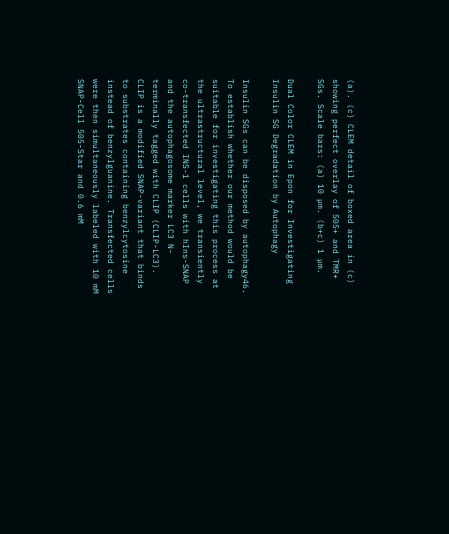(a). (c) CLEM detail of boxed area in (c) showing perfect overlay of 505+ and TMR+ SGs. Scale bars: (a) 10 µm. (b+c) 1 µm.

Dual Color CLEM in Epon for Investigating Insulin SG Degradation by Autophagy

Insulin SGs can be disposed by autophagy46. To establish whether our method would be suitable for investigating this process at the ultrastructural level, we transiently co-transfected INS-1 cells with hIns-SNAP and the autophagosome marker LC3 N-terminally tagged with CLIP (CLIP-LC3). CLIP is a modified SNAP-variant that binds to substrates containing benzylcytosine instead of benzylguanine. Transfected cells were then simultaneously labeled with 10 mM SNAP-Cell 505-Star and 0.6 mM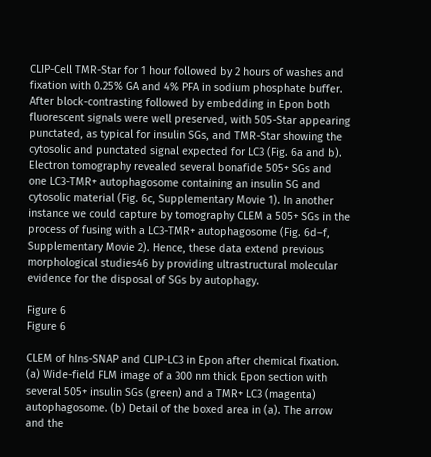CLIP-Cell TMR-Star for 1 hour followed by 2 hours of washes and fixation with 0.25% GA and 4% PFA in sodium phosphate buffer. After block-contrasting followed by embedding in Epon both fluorescent signals were well preserved, with 505-Star appearing punctated, as typical for insulin SGs, and TMR-Star showing the cytosolic and punctated signal expected for LC3 (Fig. 6a and b). Electron tomography revealed several bonafide 505+ SGs and one LC3-TMR+ autophagosome containing an insulin SG and cytosolic material (Fig. 6c, Supplementary Movie 1). In another instance we could capture by tomography CLEM a 505+ SGs in the process of fusing with a LC3-TMR+ autophagosome (Fig. 6d–f, Supplementary Movie 2). Hence, these data extend previous morphological studies46 by providing ultrastructural molecular evidence for the disposal of SGs by autophagy.

Figure 6
Figure 6

CLEM of hIns-SNAP and CLIP-LC3 in Epon after chemical fixation. (a) Wide-field FLM image of a 300 nm thick Epon section with several 505+ insulin SGs (green) and a TMR+ LC3 (magenta) autophagosome. (b) Detail of the boxed area in (a). The arrow and the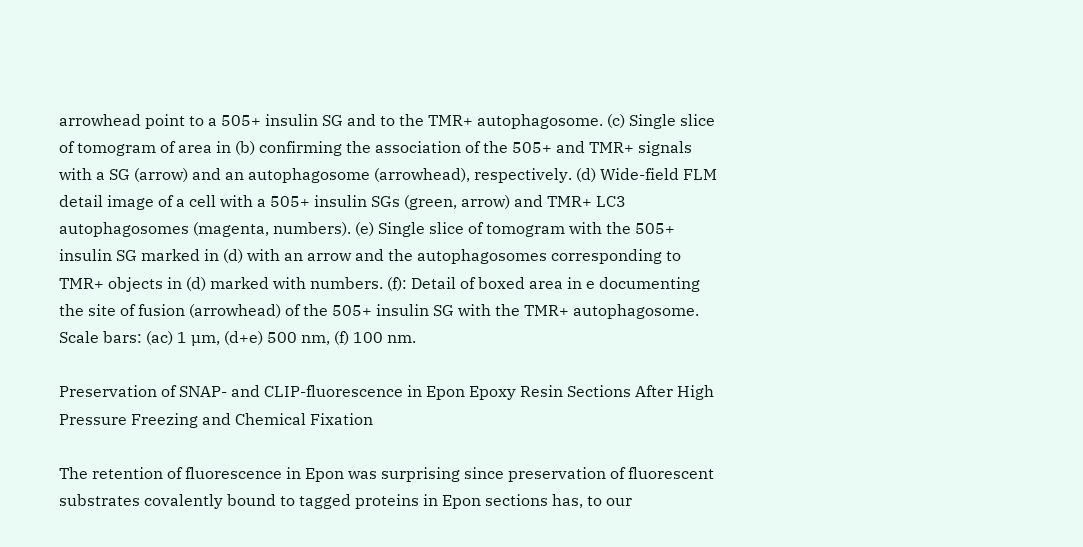arrowhead point to a 505+ insulin SG and to the TMR+ autophagosome. (c) Single slice of tomogram of area in (b) confirming the association of the 505+ and TMR+ signals with a SG (arrow) and an autophagosome (arrowhead), respectively. (d) Wide-field FLM detail image of a cell with a 505+ insulin SGs (green, arrow) and TMR+ LC3 autophagosomes (magenta, numbers). (e) Single slice of tomogram with the 505+ insulin SG marked in (d) with an arrow and the autophagosomes corresponding to TMR+ objects in (d) marked with numbers. (f): Detail of boxed area in e documenting the site of fusion (arrowhead) of the 505+ insulin SG with the TMR+ autophagosome. Scale bars: (ac) 1 µm, (d+e) 500 nm, (f) 100 nm.

Preservation of SNAP- and CLIP-fluorescence in Epon Epoxy Resin Sections After High Pressure Freezing and Chemical Fixation

The retention of fluorescence in Epon was surprising since preservation of fluorescent substrates covalently bound to tagged proteins in Epon sections has, to our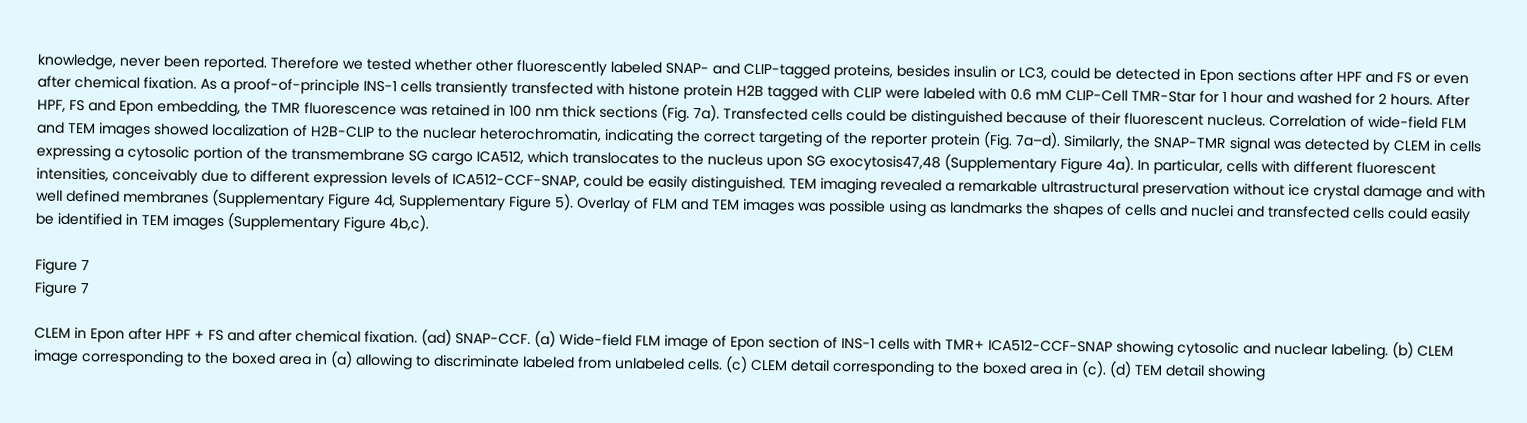knowledge, never been reported. Therefore we tested whether other fluorescently labeled SNAP- and CLIP-tagged proteins, besides insulin or LC3, could be detected in Epon sections after HPF and FS or even after chemical fixation. As a proof-of-principle INS-1 cells transiently transfected with histone protein H2B tagged with CLIP were labeled with 0.6 mM CLIP-Cell TMR-Star for 1 hour and washed for 2 hours. After HPF, FS and Epon embedding, the TMR fluorescence was retained in 100 nm thick sections (Fig. 7a). Transfected cells could be distinguished because of their fluorescent nucleus. Correlation of wide-field FLM and TEM images showed localization of H2B-CLIP to the nuclear heterochromatin, indicating the correct targeting of the reporter protein (Fig. 7a–d). Similarly, the SNAP-TMR signal was detected by CLEM in cells expressing a cytosolic portion of the transmembrane SG cargo ICA512, which translocates to the nucleus upon SG exocytosis47,48 (Supplementary Figure 4a). In particular, cells with different fluorescent intensities, conceivably due to different expression levels of ICA512-CCF-SNAP, could be easily distinguished. TEM imaging revealed a remarkable ultrastructural preservation without ice crystal damage and with well defined membranes (Supplementary Figure 4d, Supplementary Figure 5). Overlay of FLM and TEM images was possible using as landmarks the shapes of cells and nuclei and transfected cells could easily be identified in TEM images (Supplementary Figure 4b,c).

Figure 7
Figure 7

CLEM in Epon after HPF + FS and after chemical fixation. (ad) SNAP-CCF. (a) Wide-field FLM image of Epon section of INS-1 cells with TMR+ ICA512-CCF-SNAP showing cytosolic and nuclear labeling. (b) CLEM image corresponding to the boxed area in (a) allowing to discriminate labeled from unlabeled cells. (c) CLEM detail corresponding to the boxed area in (c). (d) TEM detail showing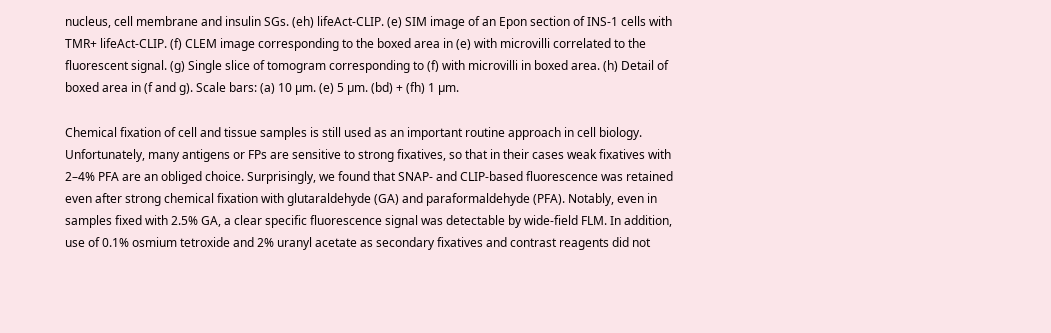nucleus, cell membrane and insulin SGs. (eh) lifeAct-CLIP. (e) SIM image of an Epon section of INS-1 cells with TMR+ lifeAct-CLIP. (f) CLEM image corresponding to the boxed area in (e) with microvilli correlated to the fluorescent signal. (g) Single slice of tomogram corresponding to (f) with microvilli in boxed area. (h) Detail of boxed area in (f and g). Scale bars: (a) 10 µm. (e) 5 µm. (bd) + (fh) 1 µm.

Chemical fixation of cell and tissue samples is still used as an important routine approach in cell biology. Unfortunately, many antigens or FPs are sensitive to strong fixatives, so that in their cases weak fixatives with 2–4% PFA are an obliged choice. Surprisingly, we found that SNAP- and CLIP-based fluorescence was retained even after strong chemical fixation with glutaraldehyde (GA) and paraformaldehyde (PFA). Notably, even in samples fixed with 2.5% GA, a clear specific fluorescence signal was detectable by wide-field FLM. In addition, use of 0.1% osmium tetroxide and 2% uranyl acetate as secondary fixatives and contrast reagents did not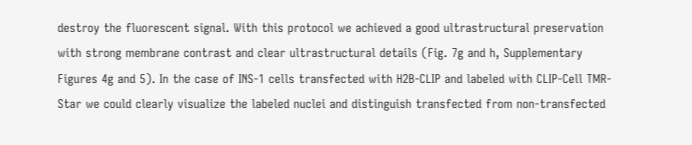destroy the fluorescent signal. With this protocol we achieved a good ultrastructural preservation with strong membrane contrast and clear ultrastructural details (Fig. 7g and h, Supplementary Figures 4g and 5). In the case of INS-1 cells transfected with H2B-CLIP and labeled with CLIP-Cell TMR-Star we could clearly visualize the labeled nuclei and distinguish transfected from non-transfected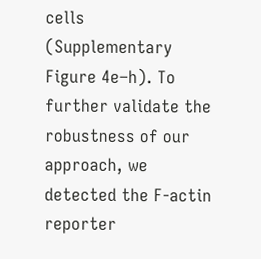cells (Supplementary Figure 4e–h). To further validate the robustness of our approach, we detected the F-actin reporter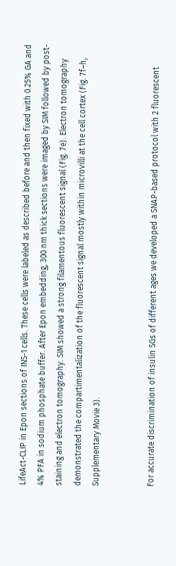LifeAct-CLIP in Epon sections of INS-1 cells. These cells were labeled as described before and then fixed with 0.25% GA and 4% PFA in sodium phosphate buffer. After Epon embedding, 300 nm thick sections were imaged by SIM followed by post-staining and electron tomography. SIM showed a strong filamentous fluorescent signal (Fig. 7e). Electron tomography demonstrated the compartimentalization of the fluorescent signal mostly within microvilli at the cell cortex (Fig. 7f–h, Supplementary Movie 3).


For accurate discrimination of insulin SGs of different ages we developed a SNAP-based protocol with 2 fluorescent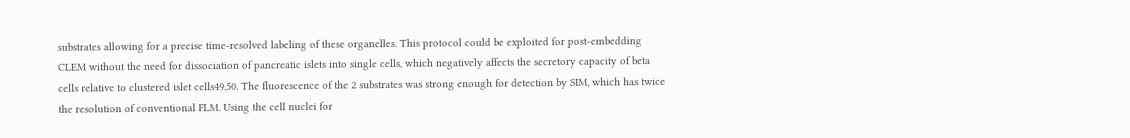substrates allowing for a precise time-resolved labeling of these organelles. This protocol could be exploited for post-embedding CLEM without the need for dissociation of pancreatic islets into single cells, which negatively affects the secretory capacity of beta cells relative to clustered islet cells49,50. The fluorescence of the 2 substrates was strong enough for detection by SIM, which has twice the resolution of conventional FLM. Using the cell nuclei for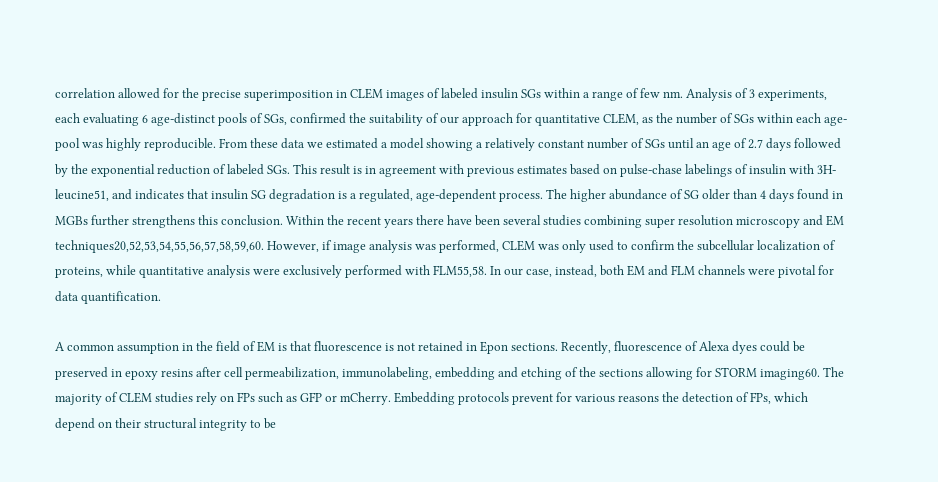correlation allowed for the precise superimposition in CLEM images of labeled insulin SGs within a range of few nm. Analysis of 3 experiments, each evaluating 6 age-distinct pools of SGs, confirmed the suitability of our approach for quantitative CLEM, as the number of SGs within each age-pool was highly reproducible. From these data we estimated a model showing a relatively constant number of SGs until an age of 2.7 days followed by the exponential reduction of labeled SGs. This result is in agreement with previous estimates based on pulse-chase labelings of insulin with 3H-leucine51, and indicates that insulin SG degradation is a regulated, age-dependent process. The higher abundance of SG older than 4 days found in MGBs further strengthens this conclusion. Within the recent years there have been several studies combining super resolution microscopy and EM techniques20,52,53,54,55,56,57,58,59,60. However, if image analysis was performed, CLEM was only used to confirm the subcellular localization of proteins, while quantitative analysis were exclusively performed with FLM55,58. In our case, instead, both EM and FLM channels were pivotal for data quantification.

A common assumption in the field of EM is that fluorescence is not retained in Epon sections. Recently, fluorescence of Alexa dyes could be preserved in epoxy resins after cell permeabilization, immunolabeling, embedding and etching of the sections allowing for STORM imaging60. The majority of CLEM studies rely on FPs such as GFP or mCherry. Embedding protocols prevent for various reasons the detection of FPs, which depend on their structural integrity to be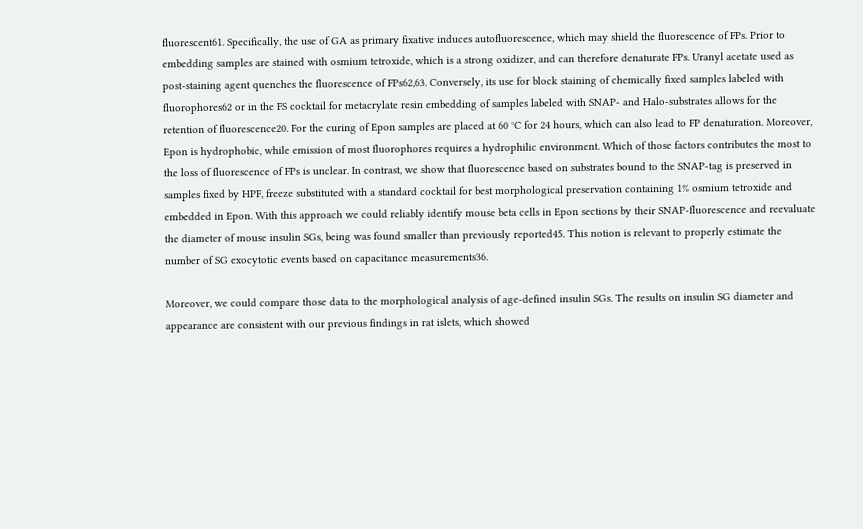fluorescent61. Specifically, the use of GA as primary fixative induces autofluorescence, which may shield the fluorescence of FPs. Prior to embedding samples are stained with osmium tetroxide, which is a strong oxidizer, and can therefore denaturate FPs. Uranyl acetate used as post-staining agent quenches the fluorescence of FPs62,63. Conversely, its use for block staining of chemically fixed samples labeled with fluorophores62 or in the FS cocktail for metacrylate resin embedding of samples labeled with SNAP- and Halo-substrates allows for the retention of fluorescence20. For the curing of Epon samples are placed at 60 °C for 24 hours, which can also lead to FP denaturation. Moreover, Epon is hydrophobic, while emission of most fluorophores requires a hydrophilic environment. Which of those factors contributes the most to the loss of fluorescence of FPs is unclear. In contrast, we show that fluorescence based on substrates bound to the SNAP-tag is preserved in samples fixed by HPF, freeze substituted with a standard cocktail for best morphological preservation containing 1% osmium tetroxide and embedded in Epon. With this approach we could reliably identify mouse beta cells in Epon sections by their SNAP-fluorescence and reevaluate the diameter of mouse insulin SGs, being was found smaller than previously reported45. This notion is relevant to properly estimate the number of SG exocytotic events based on capacitance measurements36.

Moreover, we could compare those data to the morphological analysis of age-defined insulin SGs. The results on insulin SG diameter and appearance are consistent with our previous findings in rat islets, which showed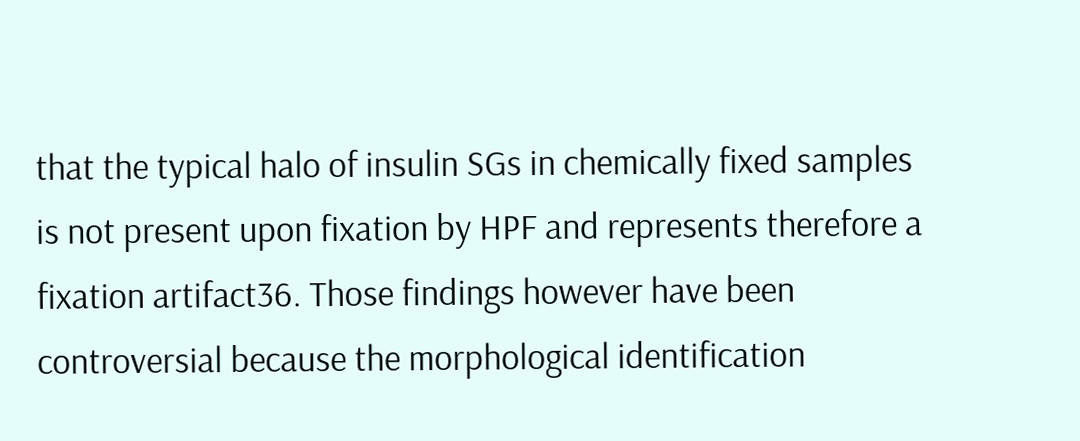that the typical halo of insulin SGs in chemically fixed samples is not present upon fixation by HPF and represents therefore a fixation artifact36. Those findings however have been controversial because the morphological identification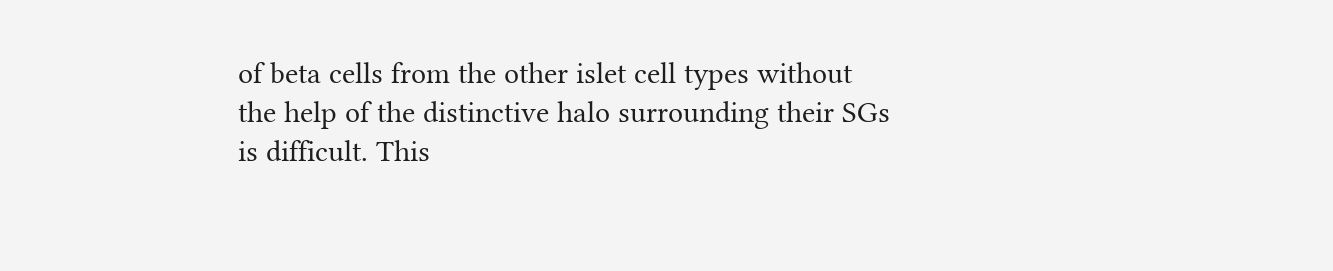of beta cells from the other islet cell types without the help of the distinctive halo surrounding their SGs is difficult. This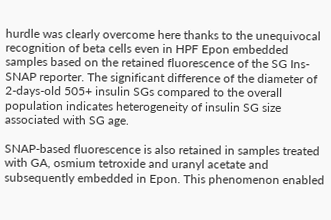hurdle was clearly overcome here thanks to the unequivocal recognition of beta cells even in HPF Epon embedded samples based on the retained fluorescence of the SG Ins-SNAP reporter. The significant difference of the diameter of 2-days-old 505+ insulin SGs compared to the overall population indicates heterogeneity of insulin SG size associated with SG age.

SNAP-based fluorescence is also retained in samples treated with GA, osmium tetroxide and uranyl acetate and subsequently embedded in Epon. This phenomenon enabled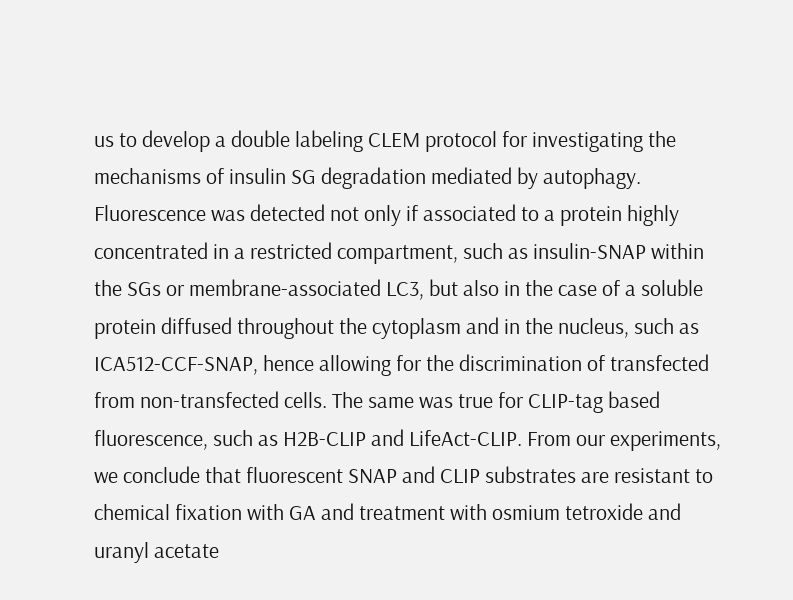us to develop a double labeling CLEM protocol for investigating the mechanisms of insulin SG degradation mediated by autophagy. Fluorescence was detected not only if associated to a protein highly concentrated in a restricted compartment, such as insulin-SNAP within the SGs or membrane-associated LC3, but also in the case of a soluble protein diffused throughout the cytoplasm and in the nucleus, such as ICA512-CCF-SNAP, hence allowing for the discrimination of transfected from non-transfected cells. The same was true for CLIP-tag based fluorescence, such as H2B-CLIP and LifeAct-CLIP. From our experiments, we conclude that fluorescent SNAP and CLIP substrates are resistant to chemical fixation with GA and treatment with osmium tetroxide and uranyl acetate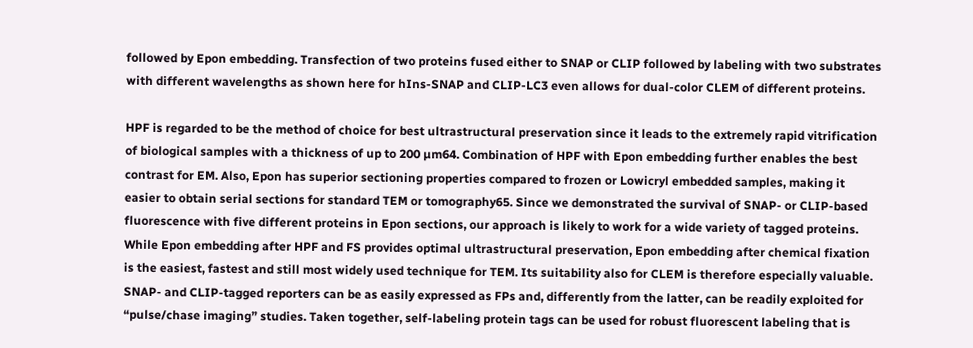followed by Epon embedding. Transfection of two proteins fused either to SNAP or CLIP followed by labeling with two substrates with different wavelengths as shown here for hIns-SNAP and CLIP-LC3 even allows for dual-color CLEM of different proteins.

HPF is regarded to be the method of choice for best ultrastructural preservation since it leads to the extremely rapid vitrification of biological samples with a thickness of up to 200 µm64. Combination of HPF with Epon embedding further enables the best contrast for EM. Also, Epon has superior sectioning properties compared to frozen or Lowicryl embedded samples, making it easier to obtain serial sections for standard TEM or tomography65. Since we demonstrated the survival of SNAP- or CLIP-based fluorescence with five different proteins in Epon sections, our approach is likely to work for a wide variety of tagged proteins. While Epon embedding after HPF and FS provides optimal ultrastructural preservation, Epon embedding after chemical fixation is the easiest, fastest and still most widely used technique for TEM. Its suitability also for CLEM is therefore especially valuable. SNAP- and CLIP-tagged reporters can be as easily expressed as FPs and, differently from the latter, can be readily exploited for “pulse/chase imaging” studies. Taken together, self-labeling protein tags can be used for robust fluorescent labeling that is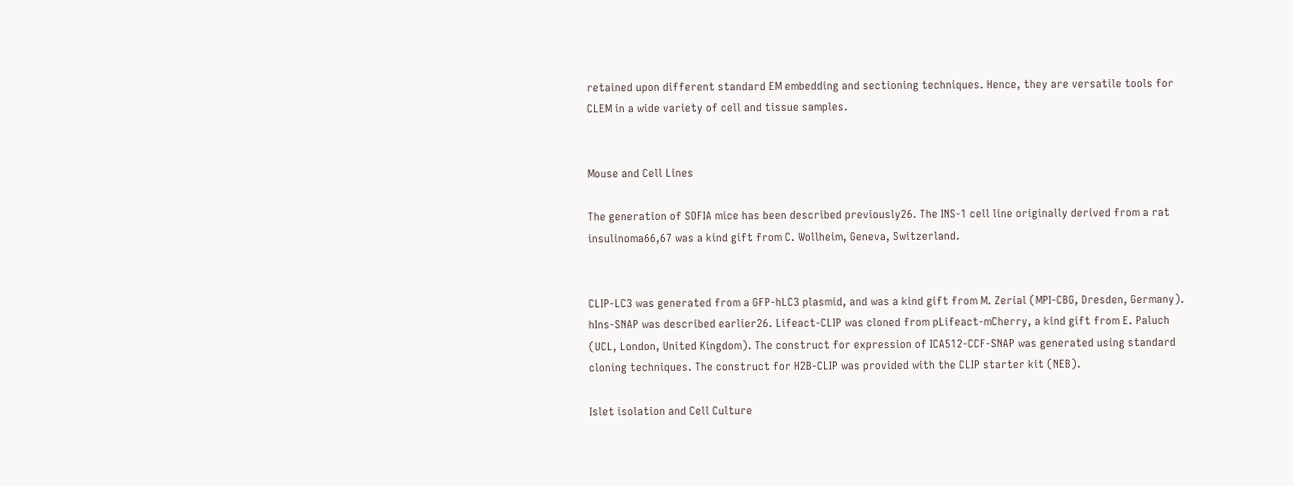retained upon different standard EM embedding and sectioning techniques. Hence, they are versatile tools for CLEM in a wide variety of cell and tissue samples.


Mouse and Cell Lines

The generation of SOFIA mice has been described previously26. The INS-1 cell line originally derived from a rat insulinoma66,67 was a kind gift from C. Wollheim, Geneva, Switzerland.


CLIP-LC3 was generated from a GFP-hLC3 plasmid, and was a kind gift from M. Zerial (MPI-CBG, Dresden, Germany). hIns-SNAP was described earlier26. Lifeact-CLIP was cloned from pLifeact-mCherry, a kind gift from E. Paluch (UCL, London, United Kingdom). The construct for expression of ICA512-CCF-SNAP was generated using standard cloning techniques. The construct for H2B-CLIP was provided with the CLIP starter kit (NEB).

Islet isolation and Cell Culture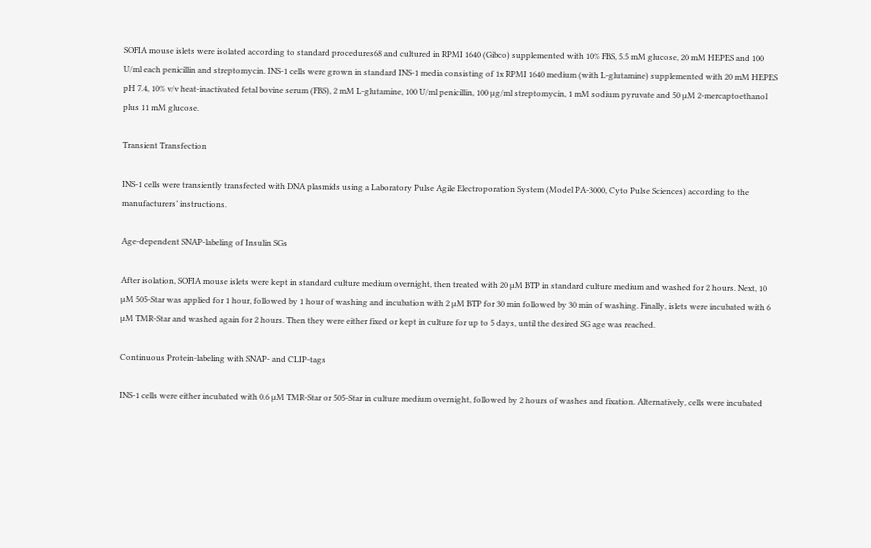SOFIA mouse islets were isolated according to standard procedures68 and cultured in RPMI 1640 (Gibco) supplemented with 10% FBS, 5.5 mM glucose, 20 mM HEPES and 100 U/ml each penicillin and streptomycin. INS-1 cells were grown in standard INS-1 media consisting of 1x RPMI 1640 medium (with L-glutamine) supplemented with 20 mM HEPES pH 7.4, 10% v/v heat-inactivated fetal bovine serum (FBS), 2 mM L-glutamine, 100 U/ml penicillin, 100 µg/ml streptomycin, 1 mM sodium pyruvate and 50 µM 2-mercaptoethanol plus 11 mM glucose.

Transient Transfection

INS-1 cells were transiently transfected with DNA plasmids using a Laboratory Pulse Agile Electroporation System (Model PA-3000, Cyto Pulse Sciences) according to the manufacturers’ instructions.

Age-dependent SNAP-labeling of Insulin SGs

After isolation, SOFIA mouse islets were kept in standard culture medium overnight, then treated with 20 µM BTP in standard culture medium and washed for 2 hours. Next, 10 µM 505-Star was applied for 1 hour, followed by 1 hour of washing and incubation with 2 µM BTP for 30 min followed by 30 min of washing. Finally, islets were incubated with 6 µM TMR-Star and washed again for 2 hours. Then they were either fixed or kept in culture for up to 5 days, until the desired SG age was reached.

Continuous Protein-labeling with SNAP- and CLIP-tags

INS-1 cells were either incubated with 0.6 µM TMR-Star or 505-Star in culture medium overnight, followed by 2 hours of washes and fixation. Alternatively, cells were incubated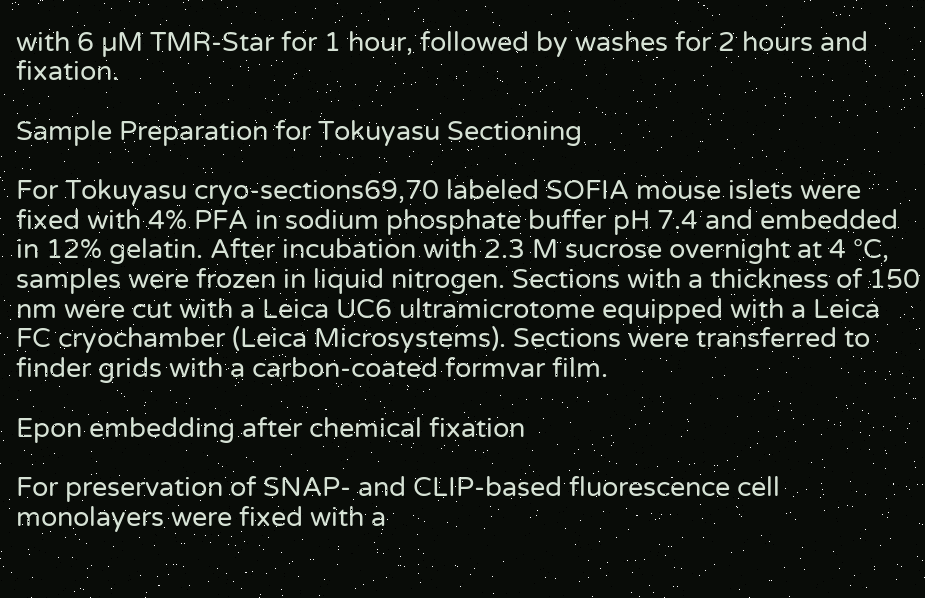with 6 µM TMR-Star for 1 hour, followed by washes for 2 hours and fixation.

Sample Preparation for Tokuyasu Sectioning

For Tokuyasu cryo-sections69,70 labeled SOFIA mouse islets were fixed with 4% PFA in sodium phosphate buffer pH 7.4 and embedded in 12% gelatin. After incubation with 2.3 M sucrose overnight at 4 °C, samples were frozen in liquid nitrogen. Sections with a thickness of 150 nm were cut with a Leica UC6 ultramicrotome equipped with a Leica FC cryochamber (Leica Microsystems). Sections were transferred to finder grids with a carbon-coated formvar film.

Epon embedding after chemical fixation

For preservation of SNAP- and CLIP-based fluorescence cell monolayers were fixed with a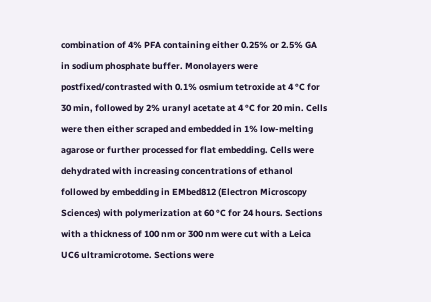combination of 4% PFA containing either 0.25% or 2.5% GA in sodium phosphate buffer. Monolayers were postfixed/contrasted with 0.1% osmium tetroxide at 4 °C for 30 min, followed by 2% uranyl acetate at 4 °C for 20 min. Cells were then either scraped and embedded in 1% low-melting agarose or further processed for flat embedding. Cells were dehydrated with increasing concentrations of ethanol followed by embedding in EMbed812 (Electron Microscopy Sciences) with polymerization at 60 °C for 24 hours. Sections with a thickness of 100 nm or 300 nm were cut with a Leica UC6 ultramicrotome. Sections were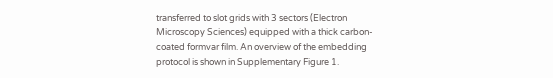transferred to slot grids with 3 sectors (Electron Microscopy Sciences) equipped with a thick carbon-coated formvar film. An overview of the embedding protocol is shown in Supplementary Figure 1.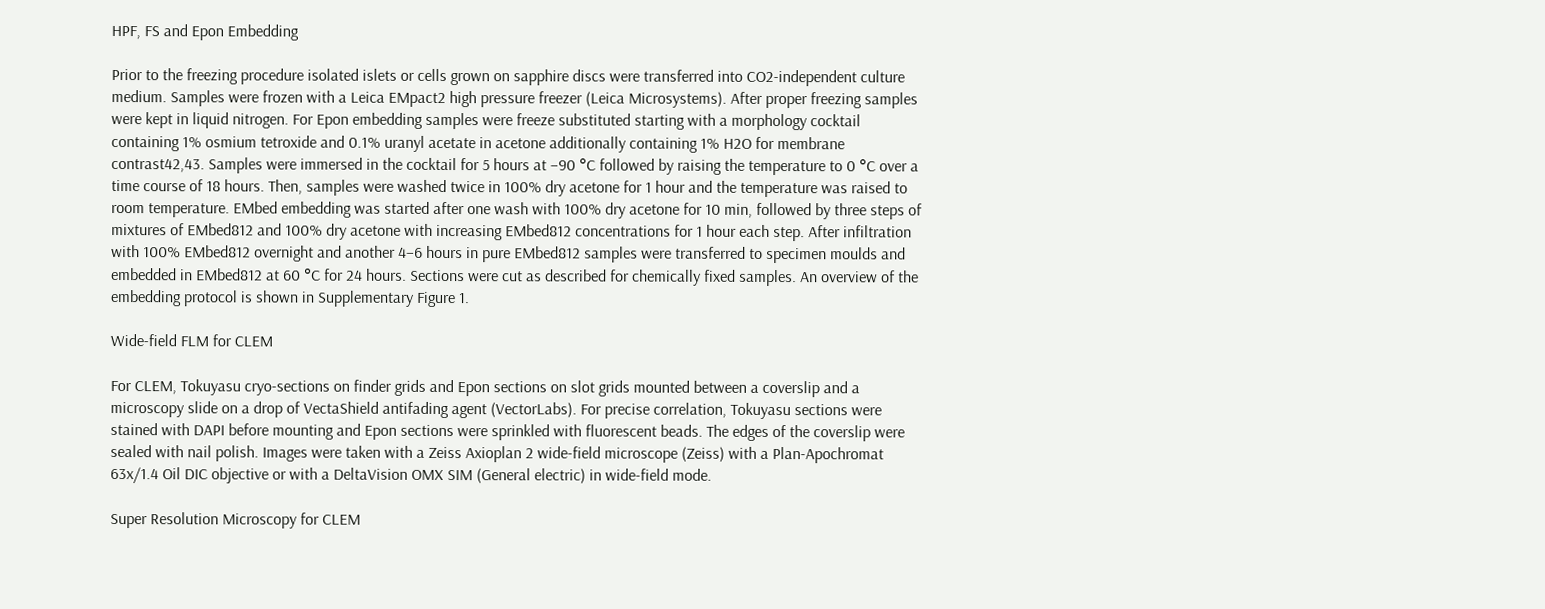HPF, FS and Epon Embedding

Prior to the freezing procedure isolated islets or cells grown on sapphire discs were transferred into CO2-independent culture medium. Samples were frozen with a Leica EMpact2 high pressure freezer (Leica Microsystems). After proper freezing samples were kept in liquid nitrogen. For Epon embedding samples were freeze substituted starting with a morphology cocktail containing 1% osmium tetroxide and 0.1% uranyl acetate in acetone additionally containing 1% H2O for membrane contrast42,43. Samples were immersed in the cocktail for 5 hours at −90 °C followed by raising the temperature to 0 °C over a time course of 18 hours. Then, samples were washed twice in 100% dry acetone for 1 hour and the temperature was raised to room temperature. EMbed embedding was started after one wash with 100% dry acetone for 10 min, followed by three steps of mixtures of EMbed812 and 100% dry acetone with increasing EMbed812 concentrations for 1 hour each step. After infiltration with 100% EMbed812 overnight and another 4–6 hours in pure EMbed812 samples were transferred to specimen moulds and embedded in EMbed812 at 60 °C for 24 hours. Sections were cut as described for chemically fixed samples. An overview of the embedding protocol is shown in Supplementary Figure 1.

Wide-field FLM for CLEM

For CLEM, Tokuyasu cryo-sections on finder grids and Epon sections on slot grids mounted between a coverslip and a microscopy slide on a drop of VectaShield antifading agent (VectorLabs). For precise correlation, Tokuyasu sections were stained with DAPI before mounting and Epon sections were sprinkled with fluorescent beads. The edges of the coverslip were sealed with nail polish. Images were taken with a Zeiss Axioplan 2 wide-field microscope (Zeiss) with a Plan-Apochromat 63x/1.4 Oil DIC objective or with a DeltaVision OMX SIM (General electric) in wide-field mode.

Super Resolution Microscopy for CLEM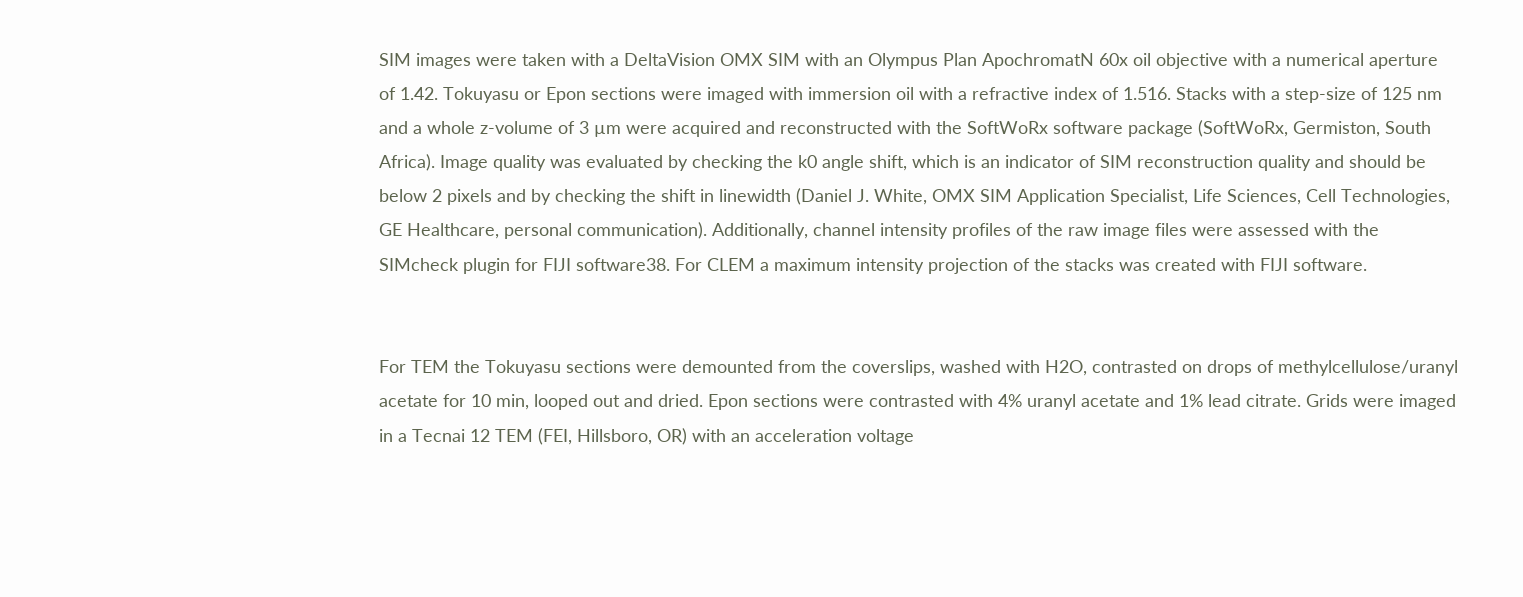SIM images were taken with a DeltaVision OMX SIM with an Olympus Plan ApochromatN 60x oil objective with a numerical aperture of 1.42. Tokuyasu or Epon sections were imaged with immersion oil with a refractive index of 1.516. Stacks with a step-size of 125 nm and a whole z-volume of 3 µm were acquired and reconstructed with the SoftWoRx software package (SoftWoRx, Germiston, South Africa). Image quality was evaluated by checking the k0 angle shift, which is an indicator of SIM reconstruction quality and should be below 2 pixels and by checking the shift in linewidth (Daniel J. White, OMX SIM Application Specialist, Life Sciences, Cell Technologies, GE Healthcare, personal communication). Additionally, channel intensity profiles of the raw image files were assessed with the SIMcheck plugin for FIJI software38. For CLEM a maximum intensity projection of the stacks was created with FIJI software.


For TEM the Tokuyasu sections were demounted from the coverslips, washed with H2O, contrasted on drops of methylcellulose/uranyl acetate for 10 min, looped out and dried. Epon sections were contrasted with 4% uranyl acetate and 1% lead citrate. Grids were imaged in a Tecnai 12 TEM (FEI, Hillsboro, OR) with an acceleration voltage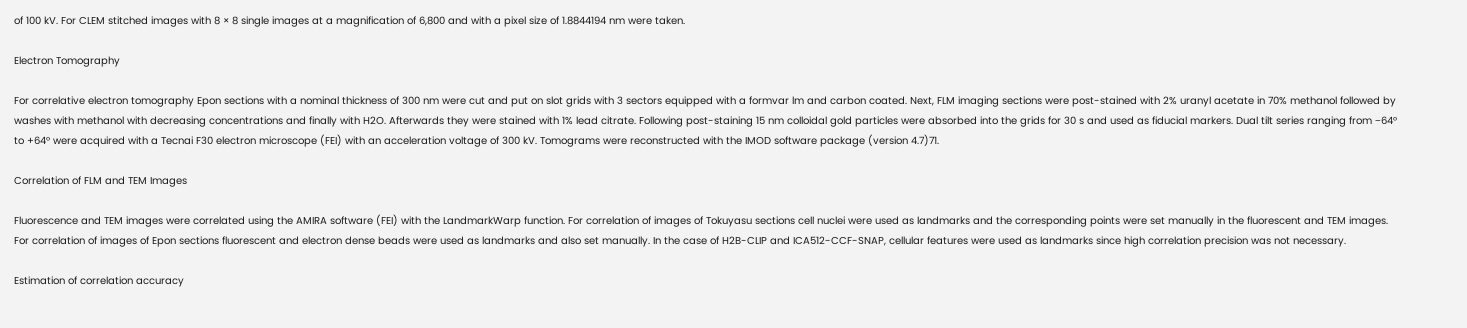of 100 kV. For CLEM stitched images with 8 × 8 single images at a magnification of 6,800 and with a pixel size of 1.8844194 nm were taken.

Electron Tomography

For correlative electron tomography Epon sections with a nominal thickness of 300 nm were cut and put on slot grids with 3 sectors equipped with a formvar lm and carbon coated. Next, FLM imaging sections were post-stained with 2% uranyl acetate in 70% methanol followed by washes with methanol with decreasing concentrations and finally with H2O. Afterwards they were stained with 1% lead citrate. Following post-staining 15 nm colloidal gold particles were absorbed into the grids for 30 s and used as fiducial markers. Dual tilt series ranging from −64° to +64° were acquired with a Tecnai F30 electron microscope (FEI) with an acceleration voltage of 300 kV. Tomograms were reconstructed with the IMOD software package (version 4.7)71.

Correlation of FLM and TEM Images

Fluorescence and TEM images were correlated using the AMIRA software (FEI) with the LandmarkWarp function. For correlation of images of Tokuyasu sections cell nuclei were used as landmarks and the corresponding points were set manually in the fluorescent and TEM images. For correlation of images of Epon sections fluorescent and electron dense beads were used as landmarks and also set manually. In the case of H2B-CLIP and ICA512-CCF-SNAP, cellular features were used as landmarks since high correlation precision was not necessary.

Estimation of correlation accuracy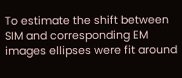To estimate the shift between SIM and corresponding EM images ellipses were fit around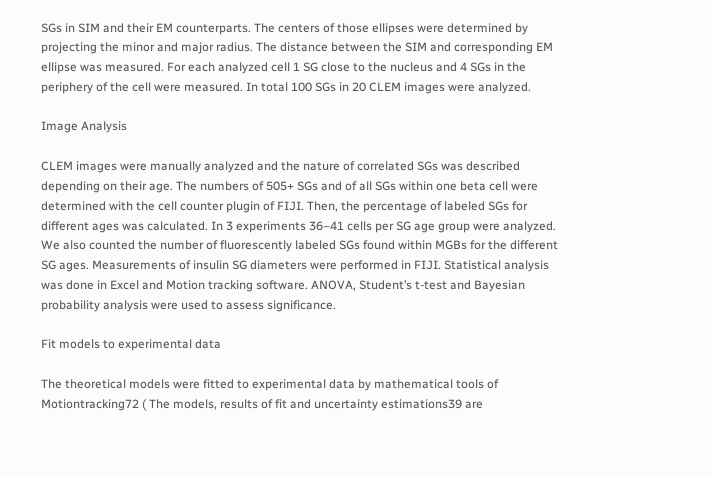SGs in SIM and their EM counterparts. The centers of those ellipses were determined by projecting the minor and major radius. The distance between the SIM and corresponding EM ellipse was measured. For each analyzed cell 1 SG close to the nucleus and 4 SGs in the periphery of the cell were measured. In total 100 SGs in 20 CLEM images were analyzed.

Image Analysis

CLEM images were manually analyzed and the nature of correlated SGs was described depending on their age. The numbers of 505+ SGs and of all SGs within one beta cell were determined with the cell counter plugin of FIJI. Then, the percentage of labeled SGs for different ages was calculated. In 3 experiments 36–41 cells per SG age group were analyzed. We also counted the number of fluorescently labeled SGs found within MGBs for the different SG ages. Measurements of insulin SG diameters were performed in FIJI. Statistical analysis was done in Excel and Motion tracking software. ANOVA, Student’s t-test and Bayesian probability analysis were used to assess significance.

Fit models to experimental data

The theoretical models were fitted to experimental data by mathematical tools of Motiontracking72 ( The models, results of fit and uncertainty estimations39 are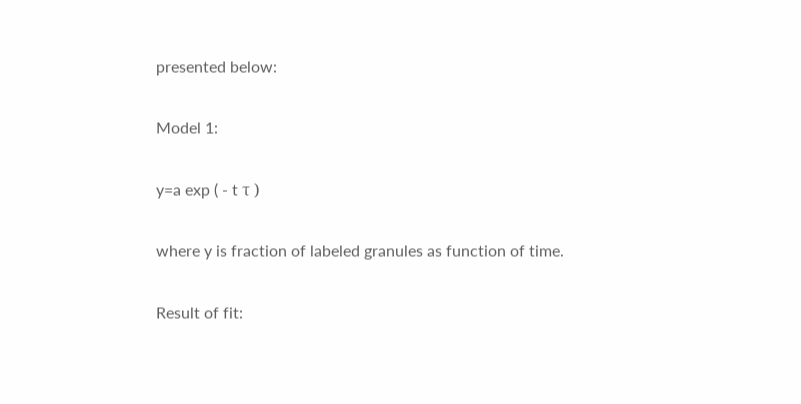presented below:

Model 1:

y=a exp ( - t τ )

where y is fraction of labeled granules as function of time.

Result of fit: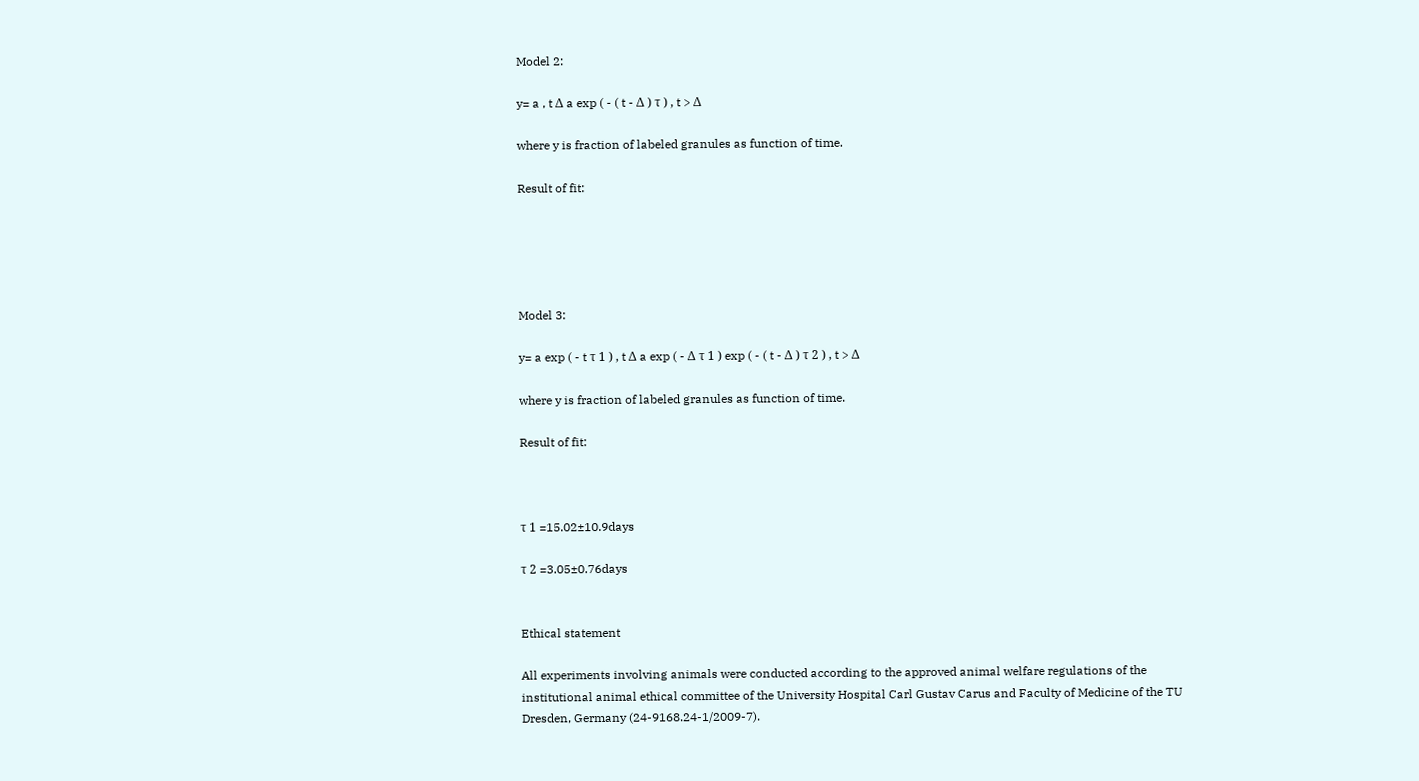Model 2:

y= a , t Δ a exp ( - ( t - Δ ) τ ) , t > Δ

where y is fraction of labeled granules as function of time.

Result of fit:





Model 3:

y= a exp ( - t τ 1 ) , t Δ a exp ( - Δ τ 1 ) exp ( - ( t - Δ ) τ 2 ) , t > Δ

where y is fraction of labeled granules as function of time.

Result of fit:



τ 1 =15.02±10.9days

τ 2 =3.05±0.76days


Ethical statement

All experiments involving animals were conducted according to the approved animal welfare regulations of the institutional animal ethical committee of the University Hospital Carl Gustav Carus and Faculty of Medicine of the TU Dresden, Germany (24-9168.24-1/2009-7).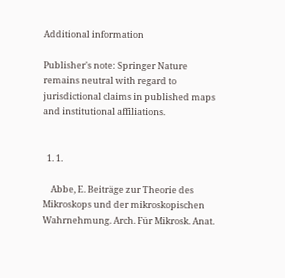Additional information

Publisher's note: Springer Nature remains neutral with regard to jurisdictional claims in published maps and institutional affiliations.


  1. 1.

    Abbe, E. Beiträge zur Theorie des Mikroskops und der mikroskopischen Wahrnehmung. Arch. Für Mikrosk. Anat.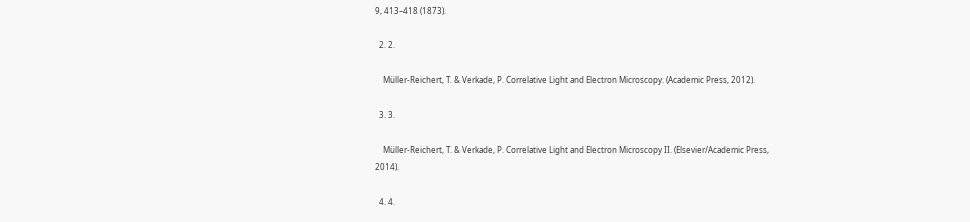9, 413–418 (1873).

  2. 2.

    Müller-Reichert, T. & Verkade, P. Correlative Light and Electron Microscopy. (Academic Press, 2012).

  3. 3.

    Müller-Reichert, T. & Verkade, P. Correlative Light and Electron Microscopy II. (Elsevier/Academic Press, 2014).

  4. 4.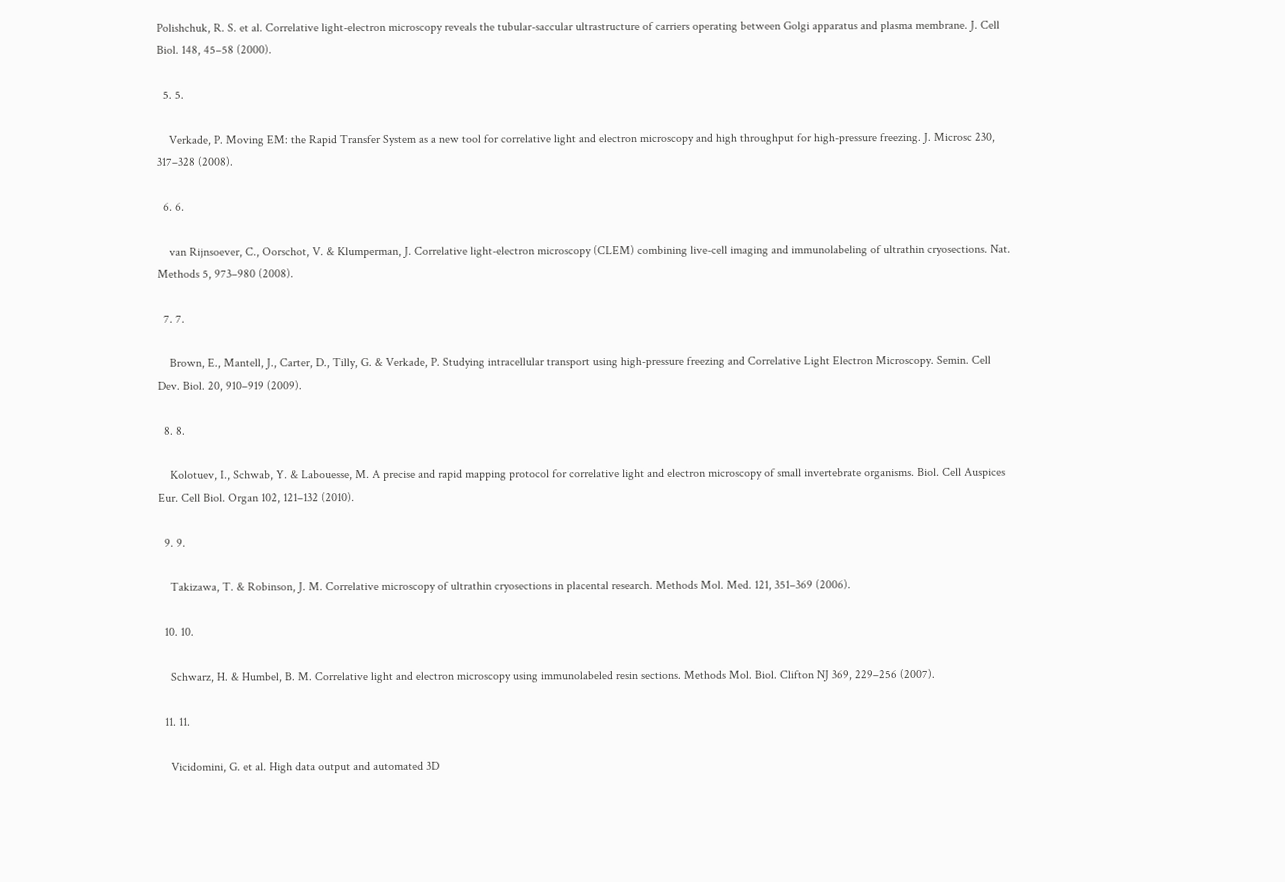Polishchuk, R. S. et al. Correlative light-electron microscopy reveals the tubular-saccular ultrastructure of carriers operating between Golgi apparatus and plasma membrane. J. Cell Biol. 148, 45–58 (2000).

  5. 5.

    Verkade, P. Moving EM: the Rapid Transfer System as a new tool for correlative light and electron microscopy and high throughput for high-pressure freezing. J. Microsc 230, 317–328 (2008).

  6. 6.

    van Rijnsoever, C., Oorschot, V. & Klumperman, J. Correlative light-electron microscopy (CLEM) combining live-cell imaging and immunolabeling of ultrathin cryosections. Nat. Methods 5, 973–980 (2008).

  7. 7.

    Brown, E., Mantell, J., Carter, D., Tilly, G. & Verkade, P. Studying intracellular transport using high-pressure freezing and Correlative Light Electron Microscopy. Semin. Cell Dev. Biol. 20, 910–919 (2009).

  8. 8.

    Kolotuev, I., Schwab, Y. & Labouesse, M. A precise and rapid mapping protocol for correlative light and electron microscopy of small invertebrate organisms. Biol. Cell Auspices Eur. Cell Biol. Organ 102, 121–132 (2010).

  9. 9.

    Takizawa, T. & Robinson, J. M. Correlative microscopy of ultrathin cryosections in placental research. Methods Mol. Med. 121, 351–369 (2006).

  10. 10.

    Schwarz, H. & Humbel, B. M. Correlative light and electron microscopy using immunolabeled resin sections. Methods Mol. Biol. Clifton NJ 369, 229–256 (2007).

  11. 11.

    Vicidomini, G. et al. High data output and automated 3D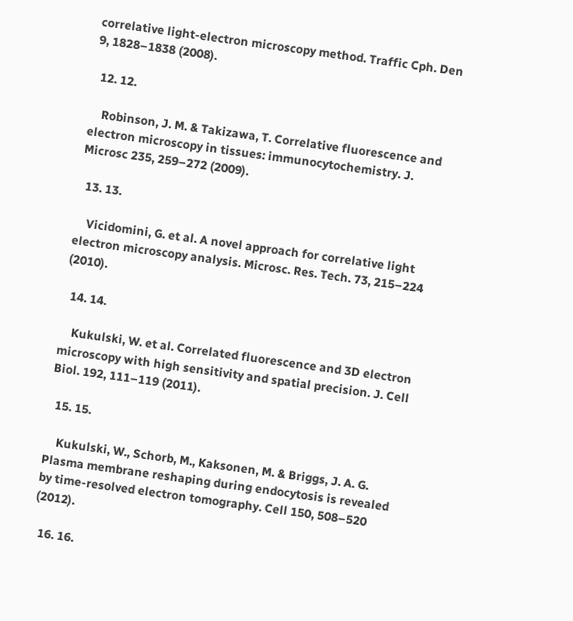correlative light-electron microscopy method. Traffic Cph. Den 9, 1828–1838 (2008).

  12. 12.

    Robinson, J. M. & Takizawa, T. Correlative fluorescence and electron microscopy in tissues: immunocytochemistry. J. Microsc 235, 259–272 (2009).

  13. 13.

    Vicidomini, G. et al. A novel approach for correlative light electron microscopy analysis. Microsc. Res. Tech. 73, 215–224 (2010).

  14. 14.

    Kukulski, W. et al. Correlated fluorescence and 3D electron microscopy with high sensitivity and spatial precision. J. Cell Biol. 192, 111–119 (2011).

  15. 15.

    Kukulski, W., Schorb, M., Kaksonen, M. & Briggs, J. A. G. Plasma membrane reshaping during endocytosis is revealed by time-resolved electron tomography. Cell 150, 508–520 (2012).

  16. 16.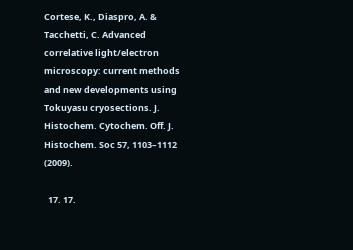Cortese, K., Diaspro, A. & Tacchetti, C. Advanced correlative light/electron microscopy: current methods and new developments using Tokuyasu cryosections. J. Histochem. Cytochem. Off. J. Histochem. Soc 57, 1103–1112 (2009).

  17. 17.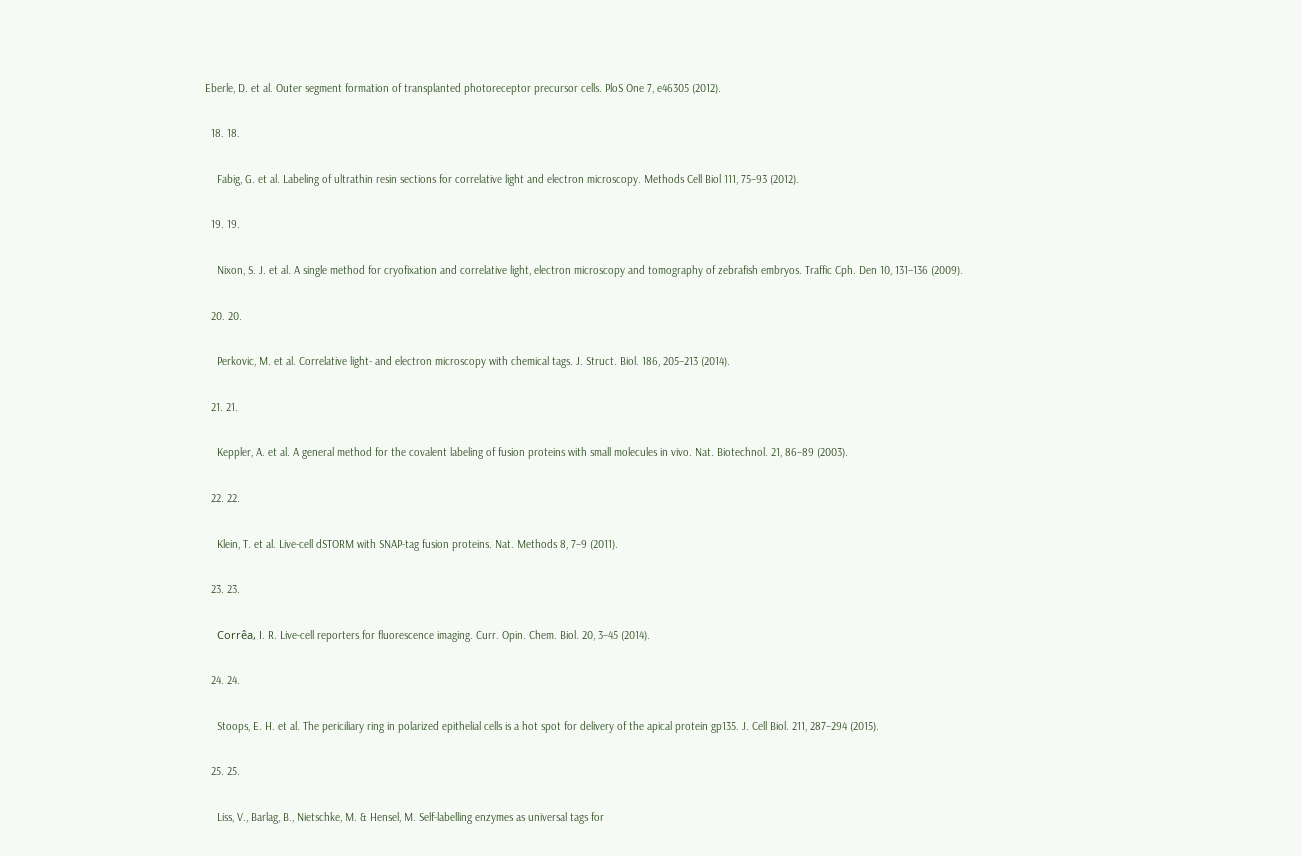Eberle, D. et al. Outer segment formation of transplanted photoreceptor precursor cells. PloS One 7, e46305 (2012).

  18. 18.

    Fabig, G. et al. Labeling of ultrathin resin sections for correlative light and electron microscopy. Methods Cell Biol 111, 75–93 (2012).

  19. 19.

    Nixon, S. J. et al. A single method for cryofixation and correlative light, electron microscopy and tomography of zebrafish embryos. Traffic Cph. Den 10, 131–136 (2009).

  20. 20.

    Perkovic, M. et al. Correlative light- and electron microscopy with chemical tags. J. Struct. Biol. 186, 205–213 (2014).

  21. 21.

    Keppler, A. et al. A general method for the covalent labeling of fusion proteins with small molecules in vivo. Nat. Biotechnol. 21, 86–89 (2003).

  22. 22.

    Klein, T. et al. Live-cell dSTORM with SNAP-tag fusion proteins. Nat. Methods 8, 7–9 (2011).

  23. 23.

    Corrêa, I. R. Live-cell reporters for fluorescence imaging. Curr. Opin. Chem. Biol. 20, 3–45 (2014).

  24. 24.

    Stoops, E. H. et al. The periciliary ring in polarized epithelial cells is a hot spot for delivery of the apical protein gp135. J. Cell Biol. 211, 287–294 (2015).

  25. 25.

    Liss, V., Barlag, B., Nietschke, M. & Hensel, M. Self-labelling enzymes as universal tags for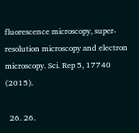fluorescence microscopy, super-resolution microscopy and electron microscopy. Sci. Rep 5, 17740 (2015).

  26. 26.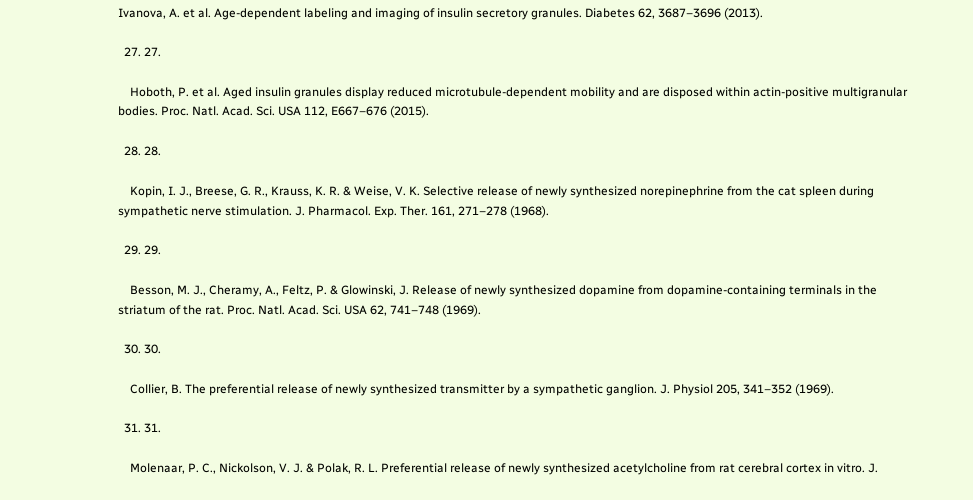Ivanova, A. et al. Age-dependent labeling and imaging of insulin secretory granules. Diabetes 62, 3687–3696 (2013).

  27. 27.

    Hoboth, P. et al. Aged insulin granules display reduced microtubule-dependent mobility and are disposed within actin-positive multigranular bodies. Proc. Natl. Acad. Sci. USA 112, E667–676 (2015).

  28. 28.

    Kopin, I. J., Breese, G. R., Krauss, K. R. & Weise, V. K. Selective release of newly synthesized norepinephrine from the cat spleen during sympathetic nerve stimulation. J. Pharmacol. Exp. Ther. 161, 271–278 (1968).

  29. 29.

    Besson, M. J., Cheramy, A., Feltz, P. & Glowinski, J. Release of newly synthesized dopamine from dopamine-containing terminals in the striatum of the rat. Proc. Natl. Acad. Sci. USA 62, 741–748 (1969).

  30. 30.

    Collier, B. The preferential release of newly synthesized transmitter by a sympathetic ganglion. J. Physiol 205, 341–352 (1969).

  31. 31.

    Molenaar, P. C., Nickolson, V. J. & Polak, R. L. Preferential release of newly synthesized acetylcholine from rat cerebral cortex in vitro. J.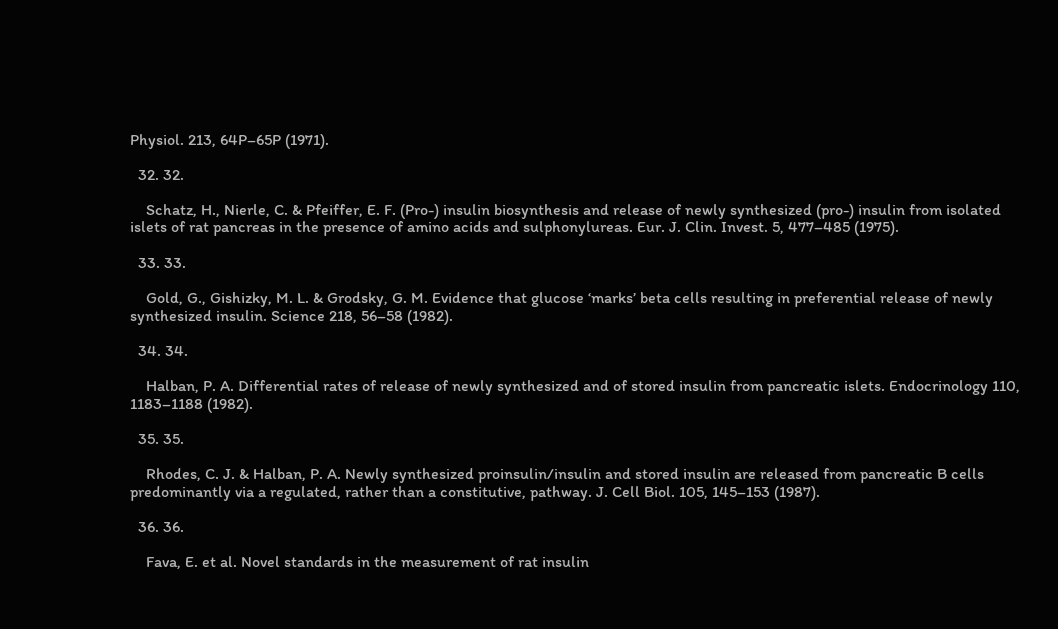Physiol. 213, 64P–65P (1971).

  32. 32.

    Schatz, H., Nierle, C. & Pfeiffer, E. F. (Pro-) insulin biosynthesis and release of newly synthesized (pro-) insulin from isolated islets of rat pancreas in the presence of amino acids and sulphonylureas. Eur. J. Clin. Invest. 5, 477–485 (1975).

  33. 33.

    Gold, G., Gishizky, M. L. & Grodsky, G. M. Evidence that glucose ‘marks’ beta cells resulting in preferential release of newly synthesized insulin. Science 218, 56–58 (1982).

  34. 34.

    Halban, P. A. Differential rates of release of newly synthesized and of stored insulin from pancreatic islets. Endocrinology 110, 1183–1188 (1982).

  35. 35.

    Rhodes, C. J. & Halban, P. A. Newly synthesized proinsulin/insulin and stored insulin are released from pancreatic B cells predominantly via a regulated, rather than a constitutive, pathway. J. Cell Biol. 105, 145–153 (1987).

  36. 36.

    Fava, E. et al. Novel standards in the measurement of rat insulin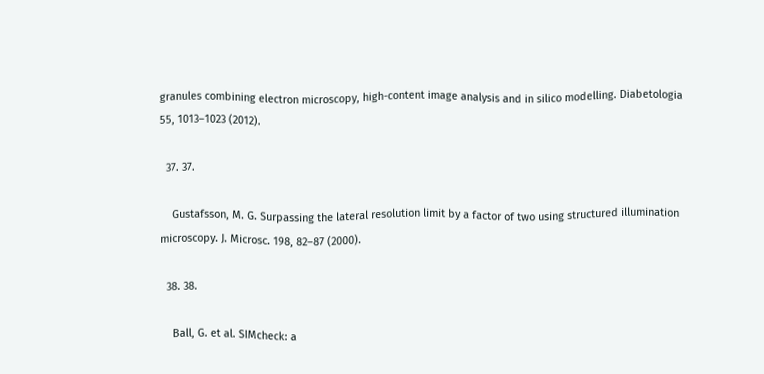granules combining electron microscopy, high-content image analysis and in silico modelling. Diabetologia 55, 1013–1023 (2012).

  37. 37.

    Gustafsson, M. G. Surpassing the lateral resolution limit by a factor of two using structured illumination microscopy. J. Microsc. 198, 82–87 (2000).

  38. 38.

    Ball, G. et al. SIMcheck: a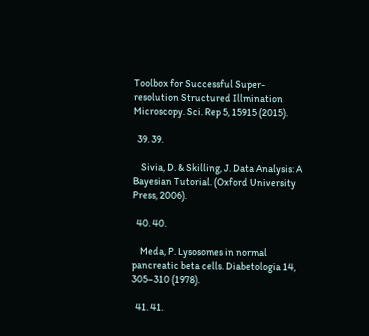Toolbox for Successful Super-resolution Structured Illmination Microscopy. Sci. Rep 5, 15915 (2015).

  39. 39.

    Sivia, D. & Skilling, J. Data Analysis: A Bayesian Tutorial. (Oxford University Press, 2006).

  40. 40.

    Meda, P. Lysosomes in normal pancreatic beta cells. Diabetologia 14, 305–310 (1978).

  41. 41.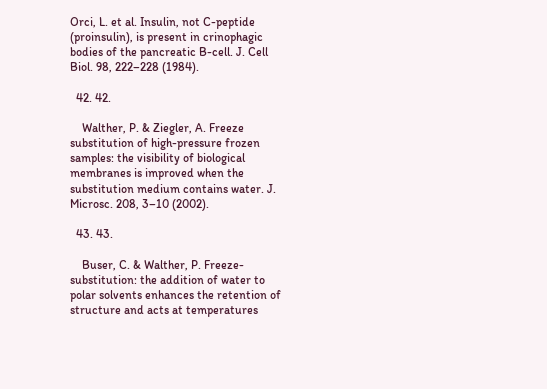Orci, L. et al. Insulin, not C-peptide (proinsulin), is present in crinophagic bodies of the pancreatic B-cell. J. Cell Biol. 98, 222–228 (1984).

  42. 42.

    Walther, P. & Ziegler, A. Freeze substitution of high-pressure frozen samples: the visibility of biological membranes is improved when the substitution medium contains water. J. Microsc. 208, 3–10 (2002).

  43. 43.

    Buser, C. & Walther, P. Freeze-substitution: the addition of water to polar solvents enhances the retention of structure and acts at temperatures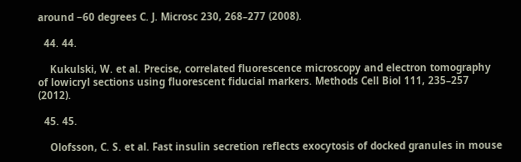around −60 degrees C. J. Microsc 230, 268–277 (2008).

  44. 44.

    Kukulski, W. et al. Precise, correlated fluorescence microscopy and electron tomography of lowicryl sections using fluorescent fiducial markers. Methods Cell Biol 111, 235–257 (2012).

  45. 45.

    Olofsson, C. S. et al. Fast insulin secretion reflects exocytosis of docked granules in mouse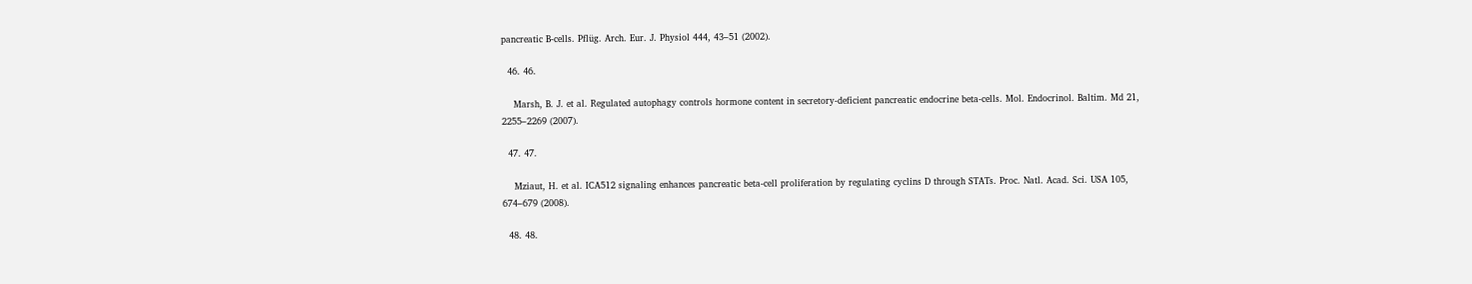pancreatic B-cells. Pflüg. Arch. Eur. J. Physiol 444, 43–51 (2002).

  46. 46.

    Marsh, B. J. et al. Regulated autophagy controls hormone content in secretory-deficient pancreatic endocrine beta-cells. Mol. Endocrinol. Baltim. Md 21, 2255–2269 (2007).

  47. 47.

    Mziaut, H. et al. ICA512 signaling enhances pancreatic beta-cell proliferation by regulating cyclins D through STATs. Proc. Natl. Acad. Sci. USA 105, 674–679 (2008).

  48. 48.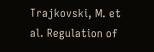Trajkovski, M. et al. Regulation of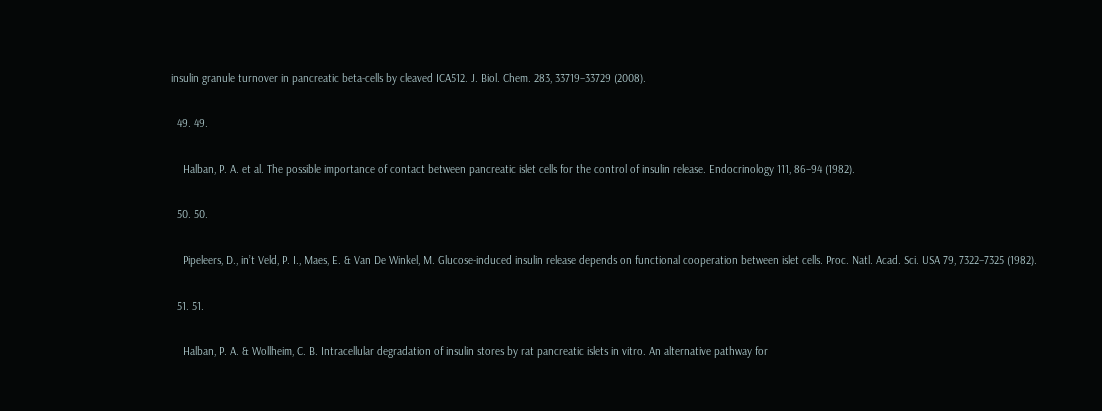insulin granule turnover in pancreatic beta-cells by cleaved ICA512. J. Biol. Chem. 283, 33719–33729 (2008).

  49. 49.

    Halban, P. A. et al. The possible importance of contact between pancreatic islet cells for the control of insulin release. Endocrinology 111, 86–94 (1982).

  50. 50.

    Pipeleers, D., in’t Veld, P. I., Maes, E. & Van De Winkel, M. Glucose-induced insulin release depends on functional cooperation between islet cells. Proc. Natl. Acad. Sci. USA 79, 7322–7325 (1982).

  51. 51.

    Halban, P. A. & Wollheim, C. B. Intracellular degradation of insulin stores by rat pancreatic islets in vitro. An alternative pathway for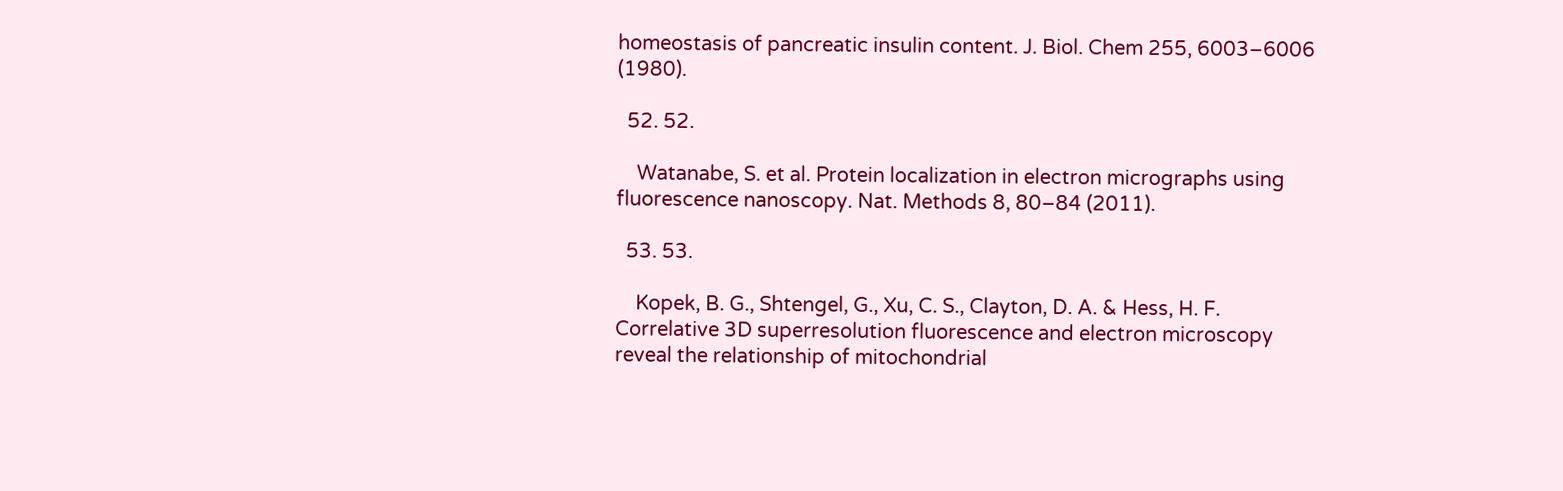homeostasis of pancreatic insulin content. J. Biol. Chem 255, 6003–6006 (1980).

  52. 52.

    Watanabe, S. et al. Protein localization in electron micrographs using fluorescence nanoscopy. Nat. Methods 8, 80–84 (2011).

  53. 53.

    Kopek, B. G., Shtengel, G., Xu, C. S., Clayton, D. A. & Hess, H. F. Correlative 3D superresolution fluorescence and electron microscopy reveal the relationship of mitochondrial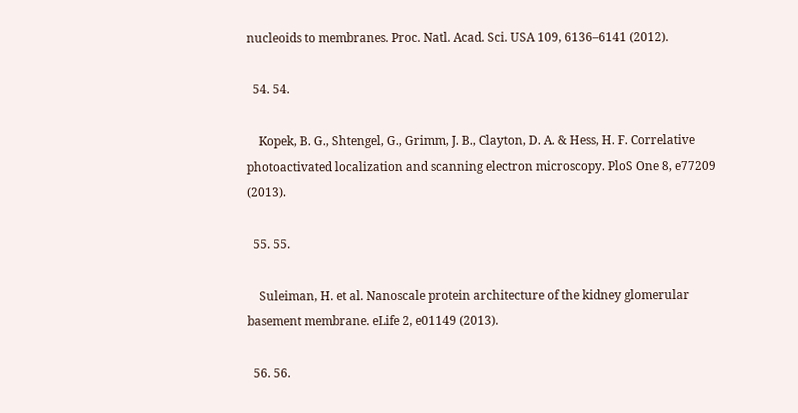nucleoids to membranes. Proc. Natl. Acad. Sci. USA 109, 6136–6141 (2012).

  54. 54.

    Kopek, B. G., Shtengel, G., Grimm, J. B., Clayton, D. A. & Hess, H. F. Correlative photoactivated localization and scanning electron microscopy. PloS One 8, e77209 (2013).

  55. 55.

    Suleiman, H. et al. Nanoscale protein architecture of the kidney glomerular basement membrane. eLife 2, e01149 (2013).

  56. 56.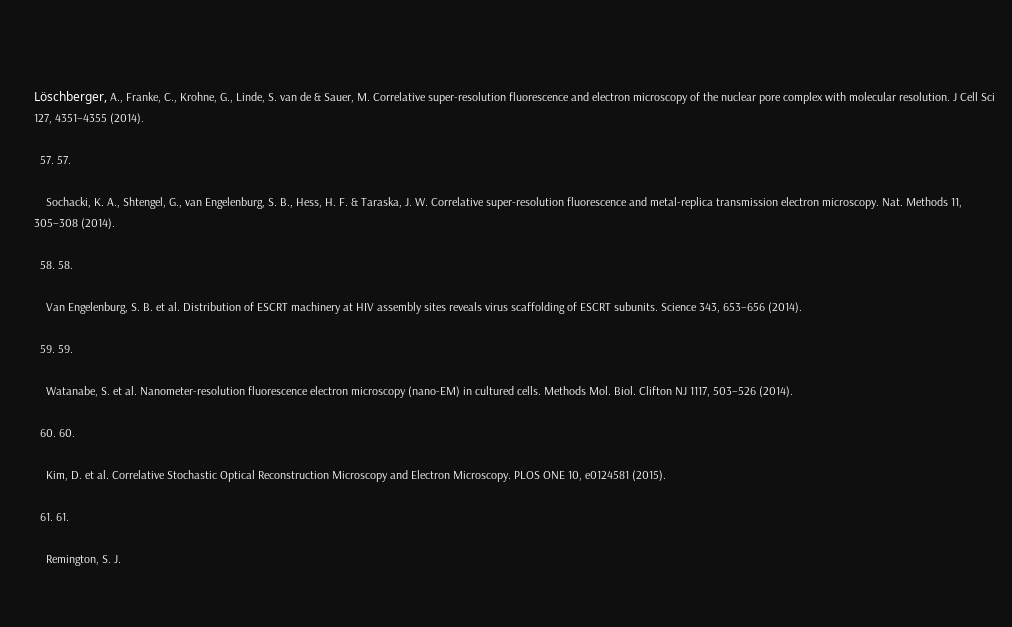Löschberger, A., Franke, C., Krohne, G., Linde, S. van de & Sauer, M. Correlative super-resolution fluorescence and electron microscopy of the nuclear pore complex with molecular resolution. J Cell Sci 127, 4351–4355 (2014).

  57. 57.

    Sochacki, K. A., Shtengel, G., van Engelenburg, S. B., Hess, H. F. & Taraska, J. W. Correlative super-resolution fluorescence and metal-replica transmission electron microscopy. Nat. Methods 11, 305–308 (2014).

  58. 58.

    Van Engelenburg, S. B. et al. Distribution of ESCRT machinery at HIV assembly sites reveals virus scaffolding of ESCRT subunits. Science 343, 653–656 (2014).

  59. 59.

    Watanabe, S. et al. Nanometer-resolution fluorescence electron microscopy (nano-EM) in cultured cells. Methods Mol. Biol. Clifton NJ 1117, 503–526 (2014).

  60. 60.

    Kim, D. et al. Correlative Stochastic Optical Reconstruction Microscopy and Electron Microscopy. PLOS ONE 10, e0124581 (2015).

  61. 61.

    Remington, S. J.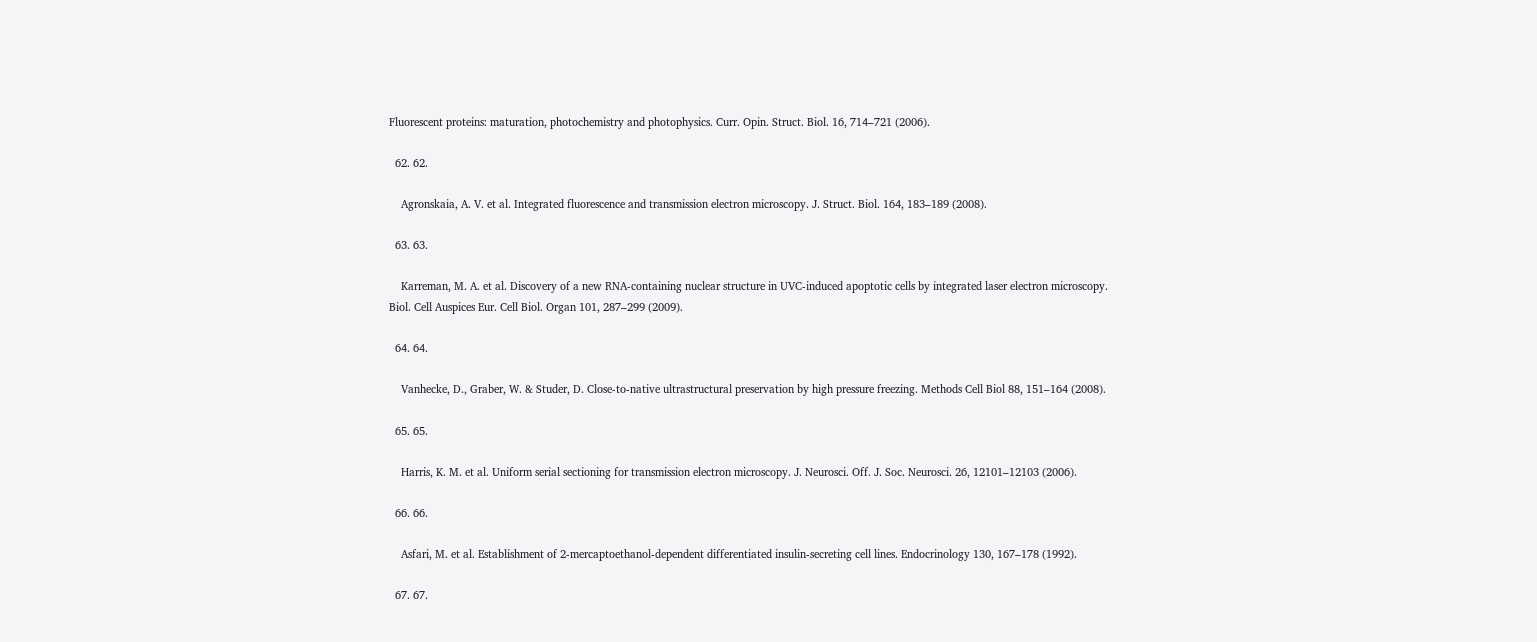Fluorescent proteins: maturation, photochemistry and photophysics. Curr. Opin. Struct. Biol. 16, 714–721 (2006).

  62. 62.

    Agronskaia, A. V. et al. Integrated fluorescence and transmission electron microscopy. J. Struct. Biol. 164, 183–189 (2008).

  63. 63.

    Karreman, M. A. et al. Discovery of a new RNA-containing nuclear structure in UVC-induced apoptotic cells by integrated laser electron microscopy. Biol. Cell Auspices Eur. Cell Biol. Organ 101, 287–299 (2009).

  64. 64.

    Vanhecke, D., Graber, W. & Studer, D. Close-to-native ultrastructural preservation by high pressure freezing. Methods Cell Biol 88, 151–164 (2008).

  65. 65.

    Harris, K. M. et al. Uniform serial sectioning for transmission electron microscopy. J. Neurosci. Off. J. Soc. Neurosci. 26, 12101–12103 (2006).

  66. 66.

    Asfari, M. et al. Establishment of 2-mercaptoethanol-dependent differentiated insulin-secreting cell lines. Endocrinology 130, 167–178 (1992).

  67. 67.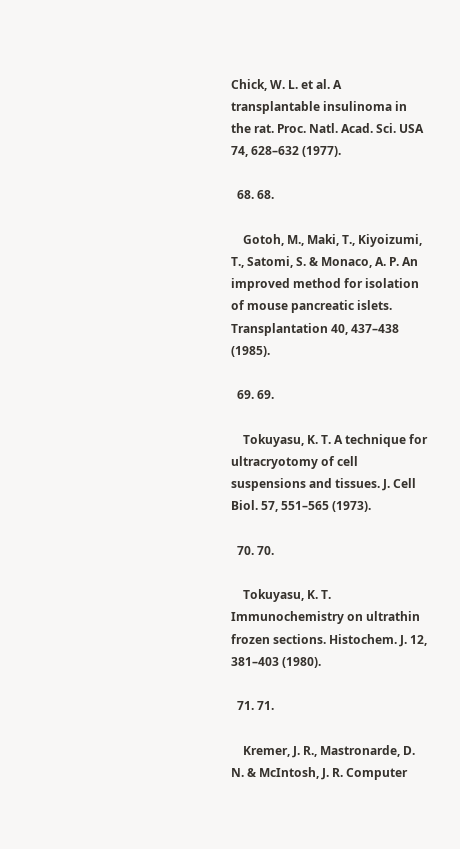Chick, W. L. et al. A transplantable insulinoma in the rat. Proc. Natl. Acad. Sci. USA 74, 628–632 (1977).

  68. 68.

    Gotoh, M., Maki, T., Kiyoizumi, T., Satomi, S. & Monaco, A. P. An improved method for isolation of mouse pancreatic islets. Transplantation 40, 437–438 (1985).

  69. 69.

    Tokuyasu, K. T. A technique for ultracryotomy of cell suspensions and tissues. J. Cell Biol. 57, 551–565 (1973).

  70. 70.

    Tokuyasu, K. T. Immunochemistry on ultrathin frozen sections. Histochem. J. 12, 381–403 (1980).

  71. 71.

    Kremer, J. R., Mastronarde, D. N. & McIntosh, J. R. Computer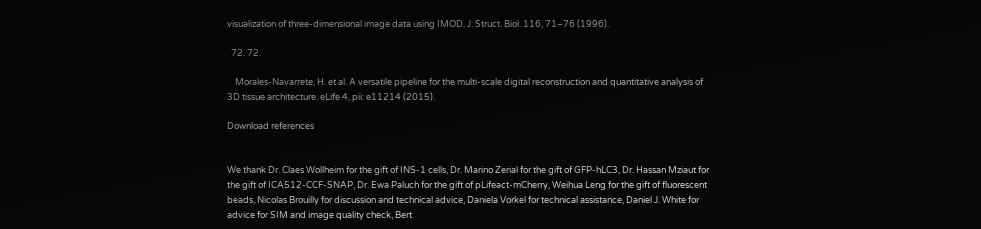visualization of three-dimensional image data using IMOD. J. Struct. Biol. 116, 71–76 (1996).

  72. 72.

    Morales-Navarrete, H. et al. A versatile pipeline for the multi-scale digital reconstruction and quantitative analysis of 3D tissue architecture. eLife 4, pii: e11214 (2015).

Download references


We thank Dr. Claes Wollheim for the gift of INS-1 cells, Dr. Marino Zerial for the gift of GFP-hLC3, Dr. Hassan Mziaut for the gift of ICA512-CCF-SNAP, Dr. Ewa Paluch for the gift of pLifeact-mCherry, Weihua Leng for the gift of fluorescent beads, Nicolas Brouilly for discussion and technical advice, Daniela Vorkel for technical assistance, Daniel J. White for advice for SIM and image quality check, Bert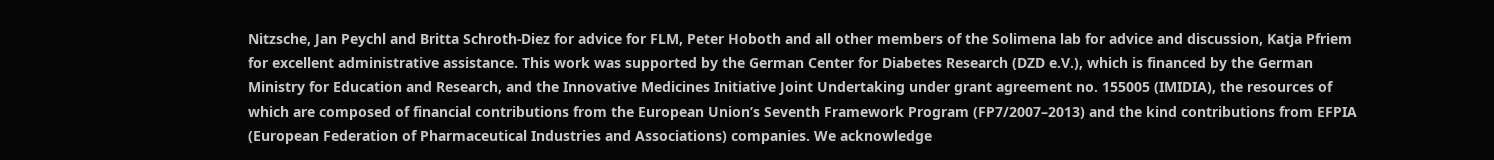Nitzsche, Jan Peychl and Britta Schroth-Diez for advice for FLM, Peter Hoboth and all other members of the Solimena lab for advice and discussion, Katja Pfriem for excellent administrative assistance. This work was supported by the German Center for Diabetes Research (DZD e.V.), which is financed by the German Ministry for Education and Research, and the Innovative Medicines Initiative Joint Undertaking under grant agreement no. 155005 (IMIDIA), the resources of which are composed of financial contributions from the European Union’s Seventh Framework Program (FP7/2007–2013) and the kind contributions from EFPIA (European Federation of Pharmaceutical Industries and Associations) companies. We acknowledge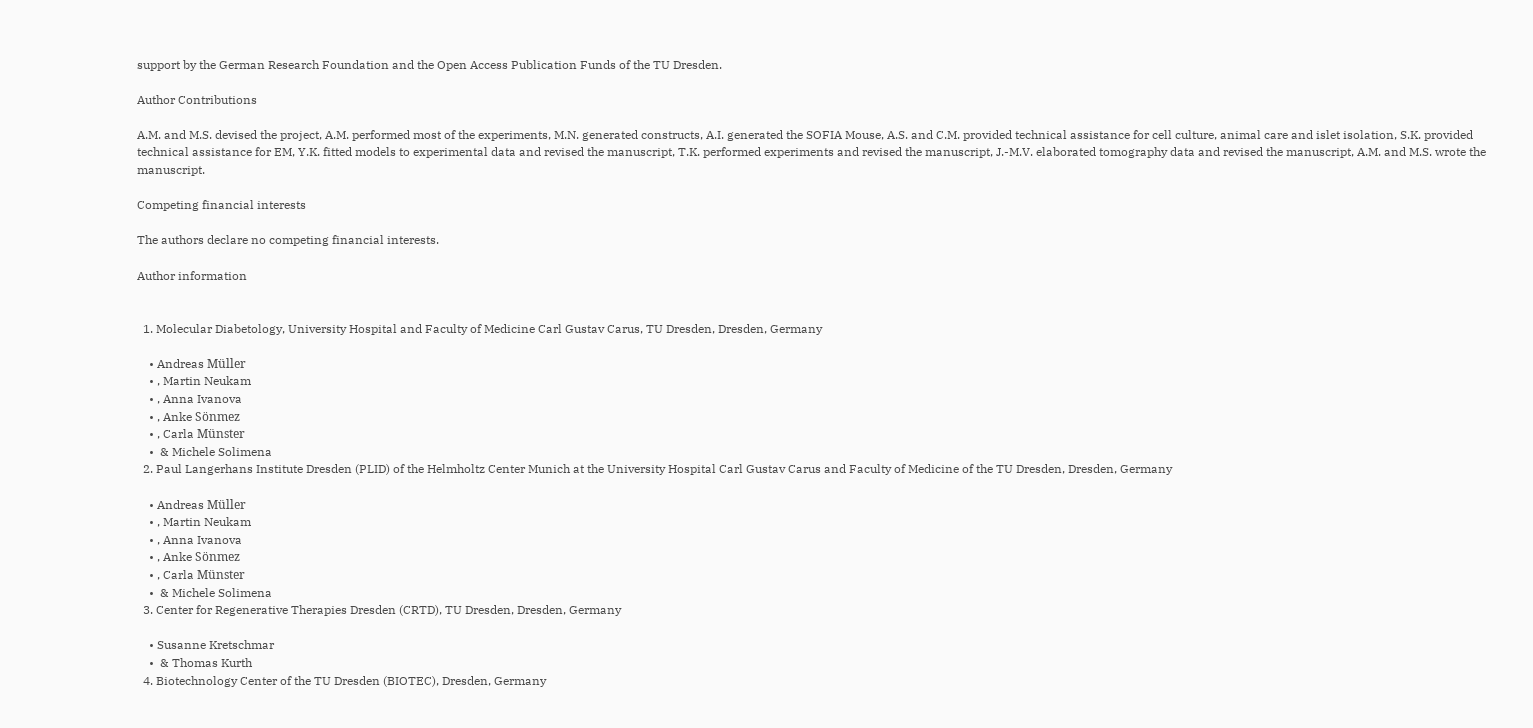support by the German Research Foundation and the Open Access Publication Funds of the TU Dresden.

Author Contributions

A.M. and M.S. devised the project, A.M. performed most of the experiments, M.N. generated constructs, A.I. generated the SOFIA Mouse, A.S. and C.M. provided technical assistance for cell culture, animal care and islet isolation, S.K. provided technical assistance for EM, Y.K. fitted models to experimental data and revised the manuscript, T.K. performed experiments and revised the manuscript, J.-M.V. elaborated tomography data and revised the manuscript, A.M. and M.S. wrote the manuscript.

Competing financial interests

The authors declare no competing financial interests.

Author information


  1. Molecular Diabetology, University Hospital and Faculty of Medicine Carl Gustav Carus, TU Dresden, Dresden, Germany

    • Andreas Müller
    • , Martin Neukam
    • , Anna Ivanova
    • , Anke Sönmez
    • , Carla Münster
    •  & Michele Solimena
  2. Paul Langerhans Institute Dresden (PLID) of the Helmholtz Center Munich at the University Hospital Carl Gustav Carus and Faculty of Medicine of the TU Dresden, Dresden, Germany

    • Andreas Müller
    • , Martin Neukam
    • , Anna Ivanova
    • , Anke Sönmez
    • , Carla Münster
    •  & Michele Solimena
  3. Center for Regenerative Therapies Dresden (CRTD), TU Dresden, Dresden, Germany

    • Susanne Kretschmar
    •  & Thomas Kurth
  4. Biotechnology Center of the TU Dresden (BIOTEC), Dresden, Germany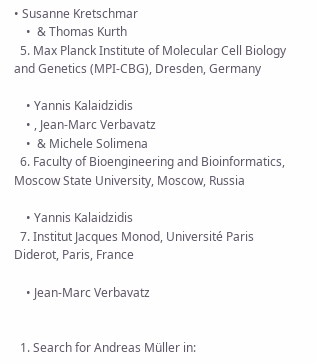• Susanne Kretschmar
    •  & Thomas Kurth
  5. Max Planck Institute of Molecular Cell Biology and Genetics (MPI-CBG), Dresden, Germany

    • Yannis Kalaidzidis
    • , Jean-Marc Verbavatz
    •  & Michele Solimena
  6. Faculty of Bioengineering and Bioinformatics, Moscow State University, Moscow, Russia

    • Yannis Kalaidzidis
  7. Institut Jacques Monod, Université Paris Diderot, Paris, France

    • Jean-Marc Verbavatz


  1. Search for Andreas Müller in: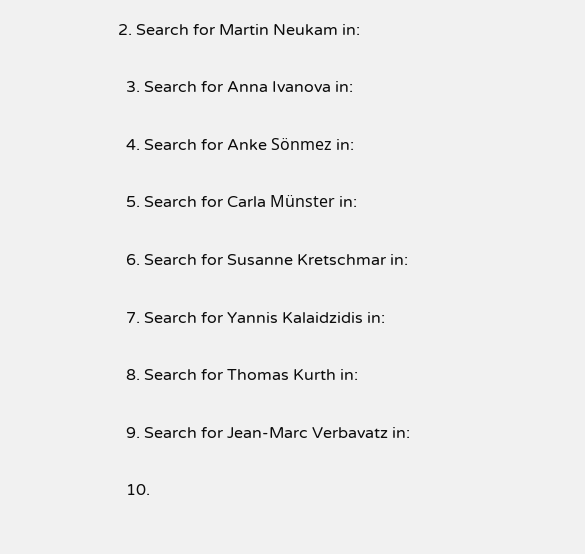2. Search for Martin Neukam in:

  3. Search for Anna Ivanova in:

  4. Search for Anke Sönmez in:

  5. Search for Carla Münster in:

  6. Search for Susanne Kretschmar in:

  7. Search for Yannis Kalaidzidis in:

  8. Search for Thomas Kurth in:

  9. Search for Jean-Marc Verbavatz in:

  10.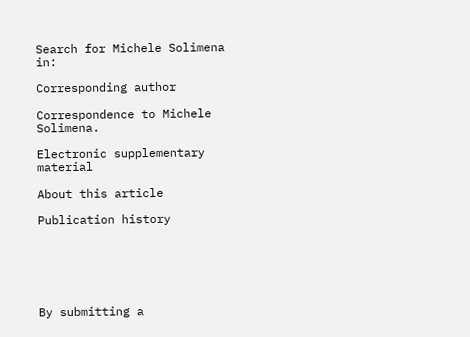Search for Michele Solimena in:

Corresponding author

Correspondence to Michele Solimena.

Electronic supplementary material

About this article

Publication history






By submitting a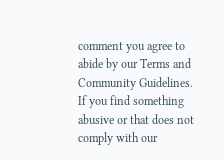comment you agree to abide by our Terms and Community Guidelines. If you find something abusive or that does not comply with our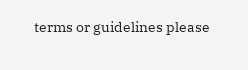terms or guidelines please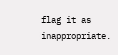flag it as inappropriate.